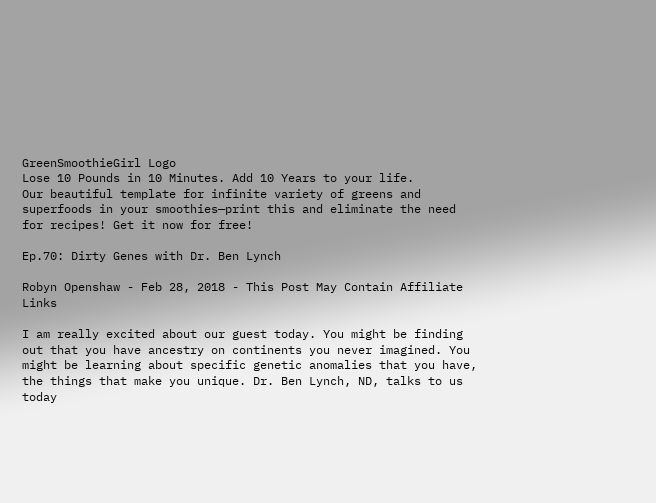GreenSmoothieGirl Logo
Lose 10 Pounds in 10 Minutes. Add 10 Years to your life.
Our beautiful template for infinite variety of greens and superfoods in your smoothies—print this and eliminate the need for recipes! Get it now for free!

Ep.70: Dirty Genes with Dr. Ben Lynch

Robyn Openshaw - Feb 28, 2018 - This Post May Contain Affiliate Links

I am really excited about our guest today. You might be finding out that you have ancestry on continents you never imagined. You might be learning about specific genetic anomalies that you have, the things that make you unique. Dr. Ben Lynch, ND, talks to us today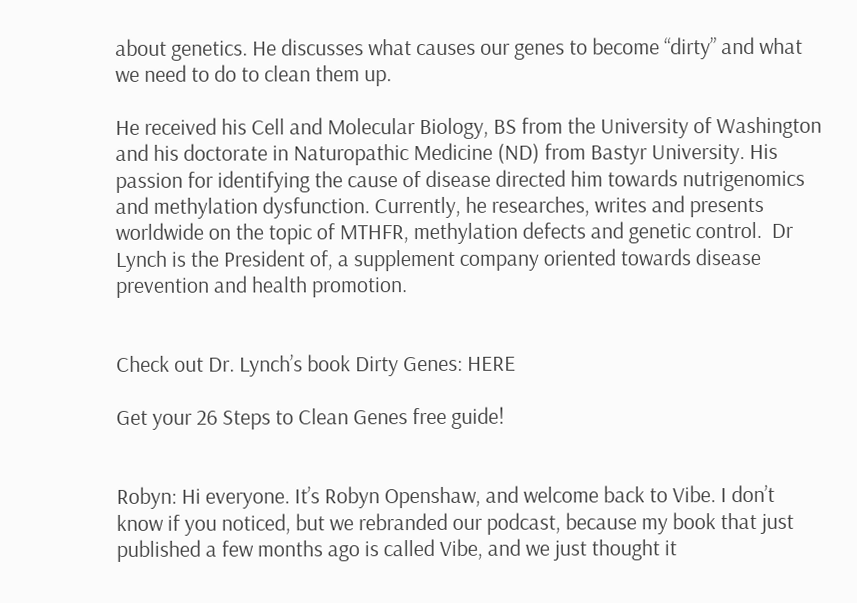about genetics. He discusses what causes our genes to become “dirty” and what we need to do to clean them up.

He received his Cell and Molecular Biology, BS from the University of Washington and his doctorate in Naturopathic Medicine (ND) from Bastyr University. His passion for identifying the cause of disease directed him towards nutrigenomics and methylation dysfunction. Currently, he researches, writes and presents worldwide on the topic of MTHFR, methylation defects and genetic control.  Dr Lynch is the President of, a supplement company oriented towards disease prevention and health promotion.


Check out Dr. Lynch’s book Dirty Genes: HERE

Get your 26 Steps to Clean Genes free guide!


Robyn: Hi everyone. It’s Robyn Openshaw, and welcome back to Vibe. I don’t know if you noticed, but we rebranded our podcast, because my book that just published a few months ago is called Vibe, and we just thought it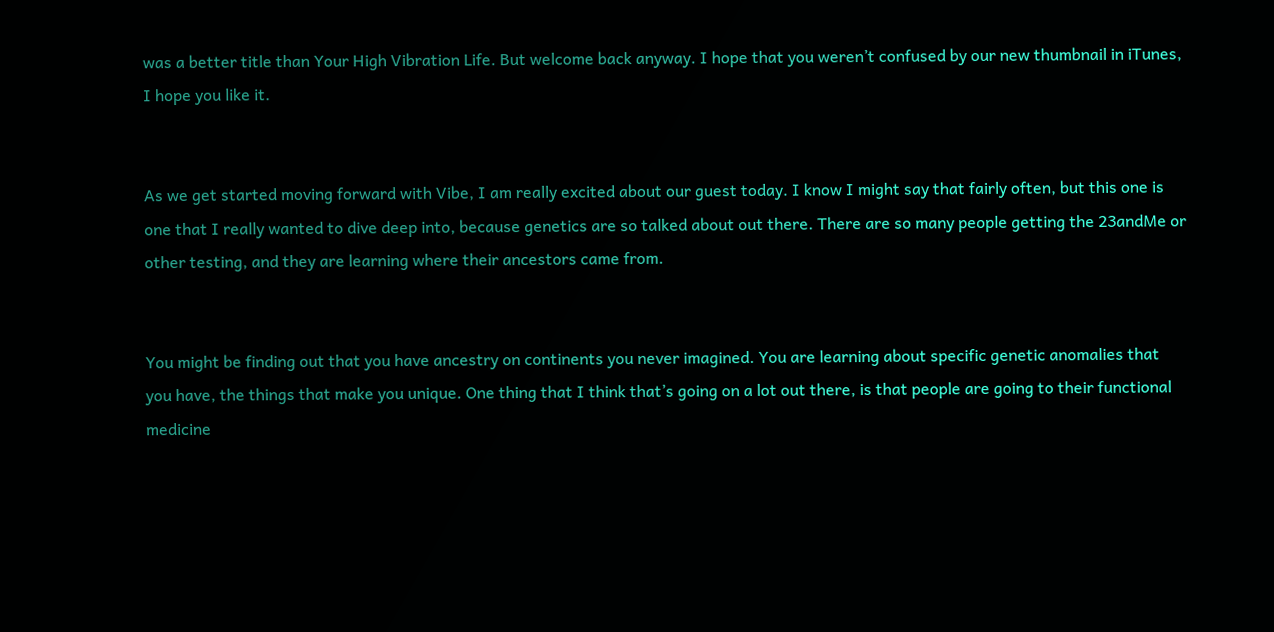was a better title than Your High Vibration Life. But welcome back anyway. I hope that you weren’t confused by our new thumbnail in iTunes, I hope you like it.


As we get started moving forward with Vibe, I am really excited about our guest today. I know I might say that fairly often, but this one is one that I really wanted to dive deep into, because genetics are so talked about out there. There are so many people getting the 23andMe or other testing, and they are learning where their ancestors came from.


You might be finding out that you have ancestry on continents you never imagined. You are learning about specific genetic anomalies that you have, the things that make you unique. One thing that I think that’s going on a lot out there, is that people are going to their functional medicine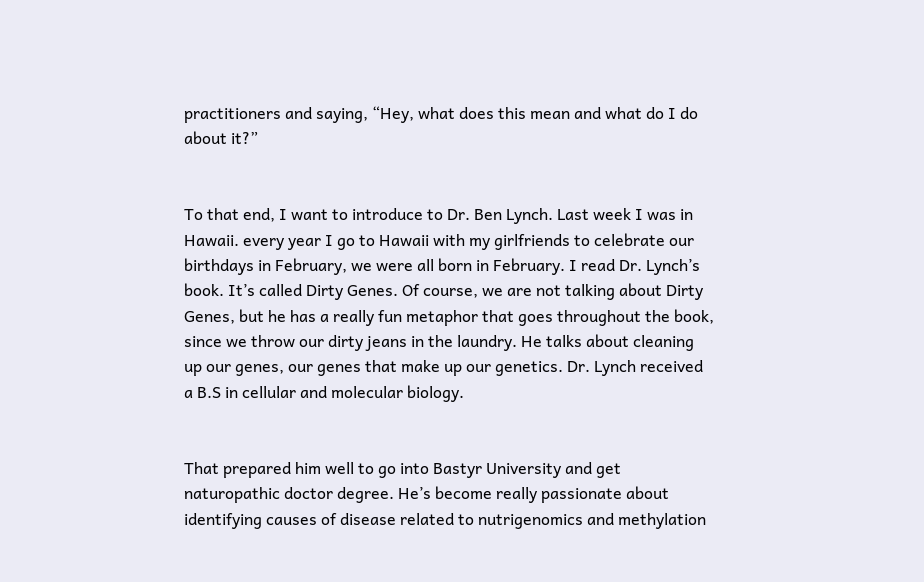practitioners and saying, “Hey, what does this mean and what do I do about it?”


To that end, I want to introduce to Dr. Ben Lynch. Last week I was in Hawaii. every year I go to Hawaii with my girlfriends to celebrate our birthdays in February, we were all born in February. I read Dr. Lynch’s book. It’s called Dirty Genes. Of course, we are not talking about Dirty Genes, but he has a really fun metaphor that goes throughout the book, since we throw our dirty jeans in the laundry. He talks about cleaning up our genes, our genes that make up our genetics. Dr. Lynch received a B.S in cellular and molecular biology.


That prepared him well to go into Bastyr University and get naturopathic doctor degree. He’s become really passionate about identifying causes of disease related to nutrigenomics and methylation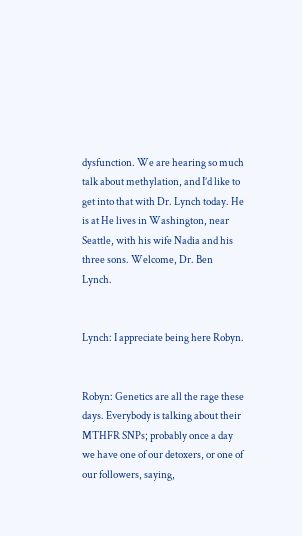dysfunction. We are hearing so much talk about methylation, and I’d like to get into that with Dr. Lynch today. He is at He lives in Washington, near Seattle, with his wife Nadia and his three sons. Welcome, Dr. Ben Lynch.


Lynch: I appreciate being here Robyn.


Robyn: Genetics are all the rage these days. Everybody is talking about their MTHFR SNPs; probably once a day we have one of our detoxers, or one of our followers, saying,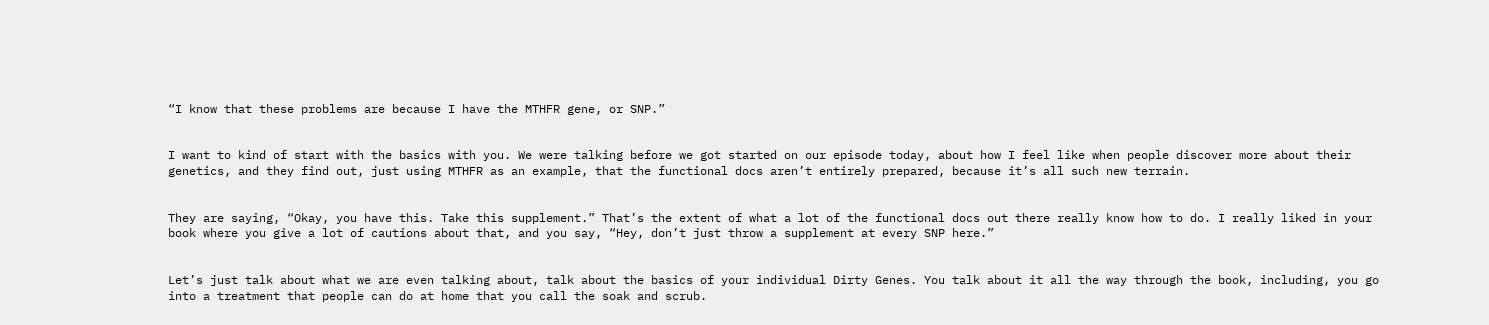“I know that these problems are because I have the MTHFR gene, or SNP.”


I want to kind of start with the basics with you. We were talking before we got started on our episode today, about how I feel like when people discover more about their genetics, and they find out, just using MTHFR as an example, that the functional docs aren’t entirely prepared, because it’s all such new terrain.


They are saying, “Okay, you have this. Take this supplement.” That’s the extent of what a lot of the functional docs out there really know how to do. I really liked in your book where you give a lot of cautions about that, and you say, “Hey, don’t just throw a supplement at every SNP here.”


Let’s just talk about what we are even talking about, talk about the basics of your individual Dirty Genes. You talk about it all the way through the book, including, you go into a treatment that people can do at home that you call the soak and scrub.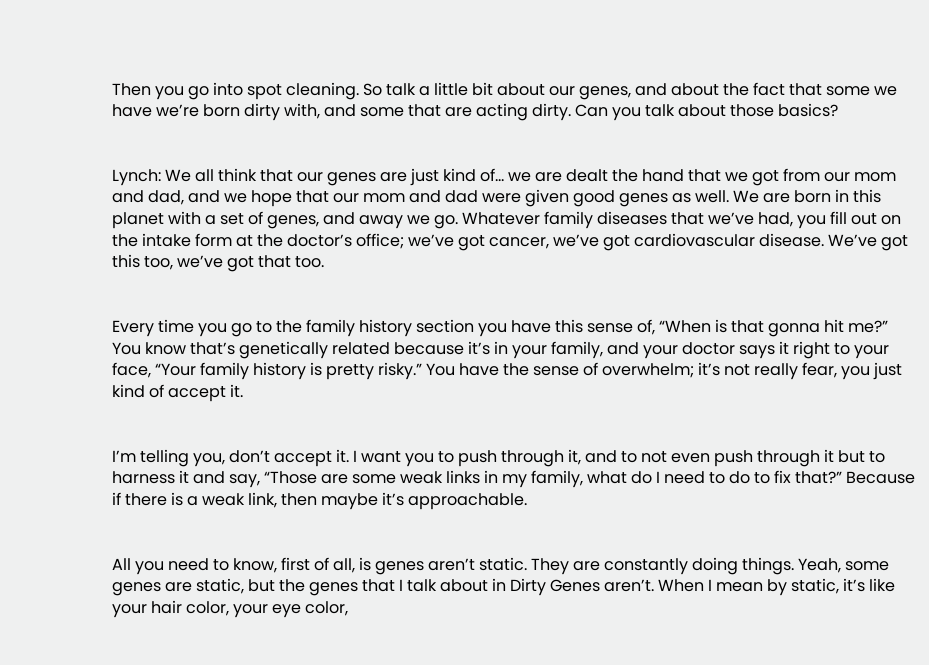Then you go into spot cleaning. So talk a little bit about our genes, and about the fact that some we have we’re born dirty with, and some that are acting dirty. Can you talk about those basics?


Lynch: We all think that our genes are just kind of… we are dealt the hand that we got from our mom and dad, and we hope that our mom and dad were given good genes as well. We are born in this planet with a set of genes, and away we go. Whatever family diseases that we’ve had, you fill out on the intake form at the doctor’s office; we’ve got cancer, we’ve got cardiovascular disease. We’ve got this too, we’ve got that too.


Every time you go to the family history section you have this sense of, “When is that gonna hit me?” You know that’s genetically related because it’s in your family, and your doctor says it right to your face, “Your family history is pretty risky.” You have the sense of overwhelm; it’s not really fear, you just kind of accept it.


I’m telling you, don’t accept it. I want you to push through it, and to not even push through it but to harness it and say, “Those are some weak links in my family, what do I need to do to fix that?” Because if there is a weak link, then maybe it’s approachable.


All you need to know, first of all, is genes aren’t static. They are constantly doing things. Yeah, some genes are static, but the genes that I talk about in Dirty Genes aren’t. When I mean by static, it’s like your hair color, your eye color,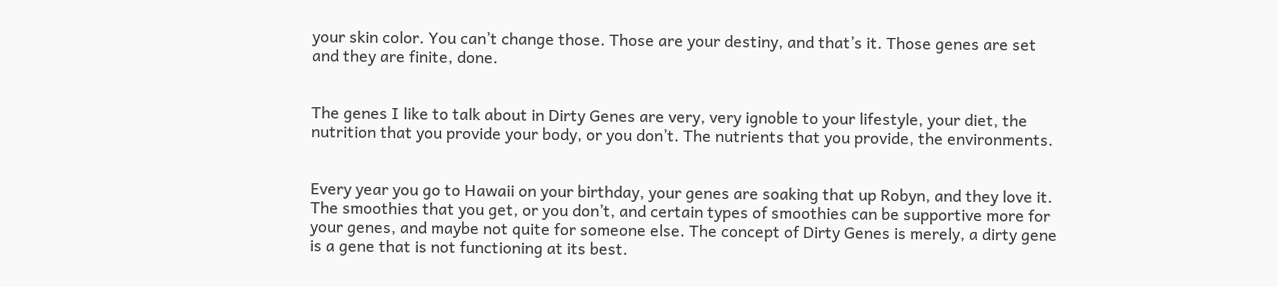your skin color. You can’t change those. Those are your destiny, and that’s it. Those genes are set and they are finite, done.


The genes I like to talk about in Dirty Genes are very, very ignoble to your lifestyle, your diet, the nutrition that you provide your body, or you don’t. The nutrients that you provide, the environments.


Every year you go to Hawaii on your birthday, your genes are soaking that up Robyn, and they love it. The smoothies that you get, or you don’t, and certain types of smoothies can be supportive more for your genes, and maybe not quite for someone else. The concept of Dirty Genes is merely, a dirty gene is a gene that is not functioning at its best.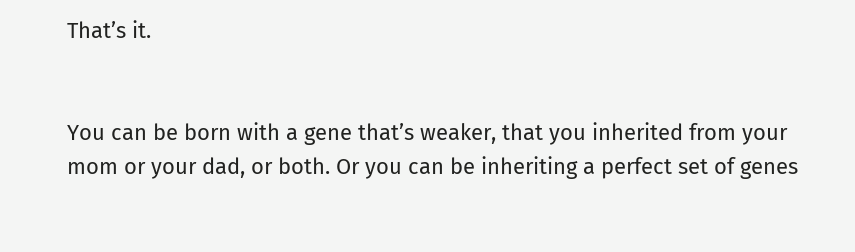That’s it.


You can be born with a gene that’s weaker, that you inherited from your mom or your dad, or both. Or you can be inheriting a perfect set of genes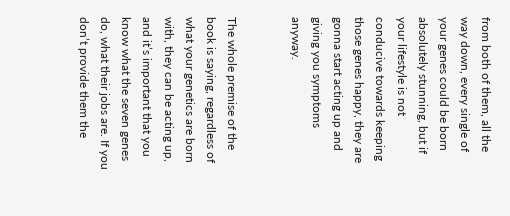from both of them, all the way down, every single of your genes could be born absolutely stunning, but if your lifestyle is not conducive towards keeping those genes happy, they are gonna start acting up and giving you symptoms anyway.


The whole premise of the book is saying, regardless of what your genetics are born with, they can be acting up, and it’s important that you know what the seven genes do, what their jobs are. If you don’t provide them the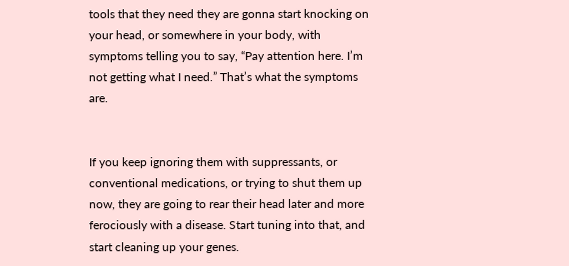tools that they need they are gonna start knocking on your head, or somewhere in your body, with symptoms telling you to say, “Pay attention here. I’m not getting what I need.” That’s what the symptoms are.


If you keep ignoring them with suppressants, or conventional medications, or trying to shut them up now, they are going to rear their head later and more ferociously with a disease. Start tuning into that, and start cleaning up your genes.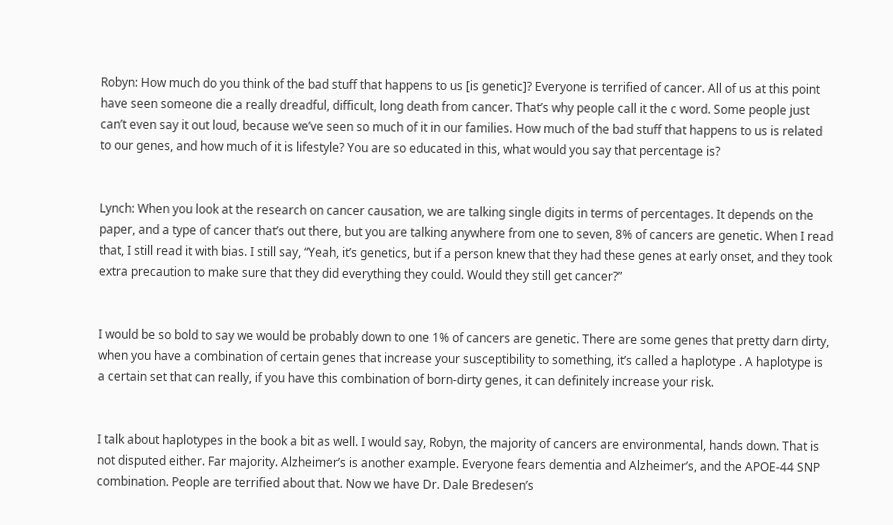Robyn: How much do you think of the bad stuff that happens to us [is genetic]? Everyone is terrified of cancer. All of us at this point have seen someone die a really dreadful, difficult, long death from cancer. That’s why people call it the c word. Some people just can’t even say it out loud, because we’ve seen so much of it in our families. How much of the bad stuff that happens to us is related to our genes, and how much of it is lifestyle? You are so educated in this, what would you say that percentage is?


Lynch: When you look at the research on cancer causation, we are talking single digits in terms of percentages. It depends on the paper, and a type of cancer that’s out there, but you are talking anywhere from one to seven, 8% of cancers are genetic. When I read that, I still read it with bias. I still say, “Yeah, it’s genetics, but if a person knew that they had these genes at early onset, and they took extra precaution to make sure that they did everything they could. Would they still get cancer?”


I would be so bold to say we would be probably down to one 1% of cancers are genetic. There are some genes that pretty darn dirty, when you have a combination of certain genes that increase your susceptibility to something, it’s called a haplotype . A haplotype is a certain set that can really, if you have this combination of born-dirty genes, it can definitely increase your risk.


I talk about haplotypes in the book a bit as well. I would say, Robyn, the majority of cancers are environmental, hands down. That is not disputed either. Far majority. Alzheimer’s is another example. Everyone fears dementia and Alzheimer’s, and the APOE-44 SNP combination. People are terrified about that. Now we have Dr. Dale Bredesen’s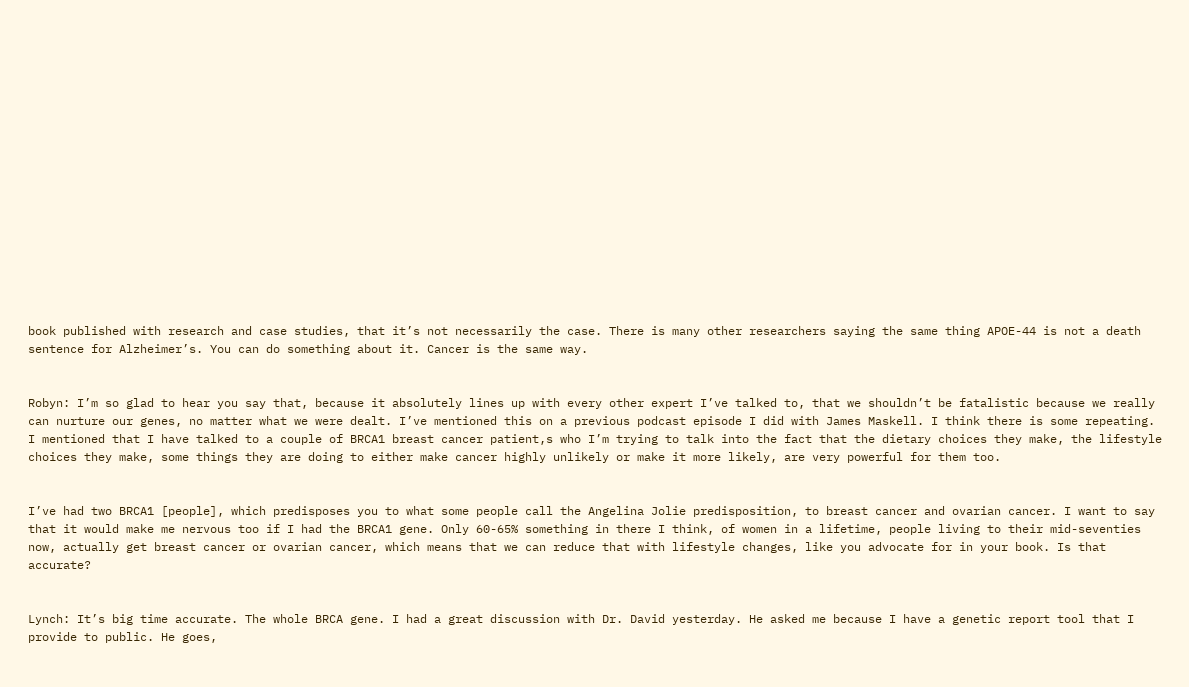book published with research and case studies, that it’s not necessarily the case. There is many other researchers saying the same thing APOE-44 is not a death sentence for Alzheimer’s. You can do something about it. Cancer is the same way.


Robyn: I’m so glad to hear you say that, because it absolutely lines up with every other expert I’ve talked to, that we shouldn’t be fatalistic because we really can nurture our genes, no matter what we were dealt. I’ve mentioned this on a previous podcast episode I did with James Maskell. I think there is some repeating. I mentioned that I have talked to a couple of BRCA1 breast cancer patient,s who I’m trying to talk into the fact that the dietary choices they make, the lifestyle choices they make, some things they are doing to either make cancer highly unlikely or make it more likely, are very powerful for them too.


I’ve had two BRCA1 [people], which predisposes you to what some people call the Angelina Jolie predisposition, to breast cancer and ovarian cancer. I want to say that it would make me nervous too if I had the BRCA1 gene. Only 60-65% something in there I think, of women in a lifetime, people living to their mid-seventies now, actually get breast cancer or ovarian cancer, which means that we can reduce that with lifestyle changes, like you advocate for in your book. Is that accurate?


Lynch: It’s big time accurate. The whole BRCA gene. I had a great discussion with Dr. David yesterday. He asked me because I have a genetic report tool that I provide to public. He goes,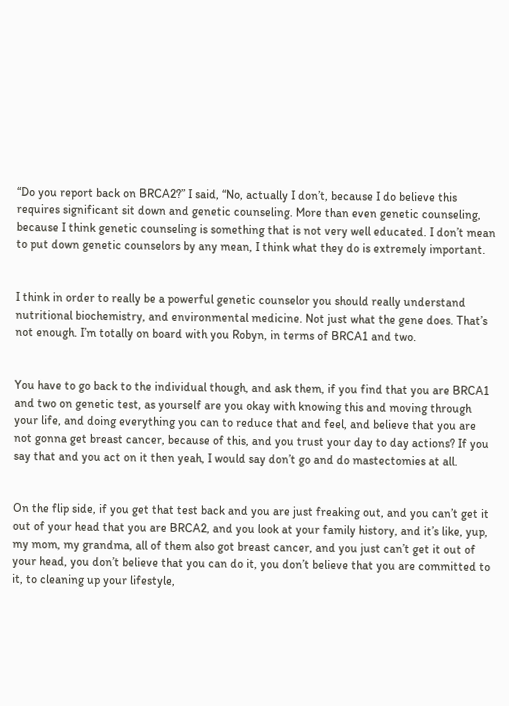“Do you report back on BRCA2?” I said, “No, actually I don’t, because I do believe this requires significant sit down and genetic counseling. More than even genetic counseling, because I think genetic counseling is something that is not very well educated. I don’t mean to put down genetic counselors by any mean, I think what they do is extremely important.


I think in order to really be a powerful genetic counselor you should really understand nutritional biochemistry, and environmental medicine. Not just what the gene does. That’s not enough. I’m totally on board with you Robyn, in terms of BRCA1 and two.


You have to go back to the individual though, and ask them, if you find that you are BRCA1 and two on genetic test, as yourself are you okay with knowing this and moving through your life, and doing everything you can to reduce that and feel, and believe that you are not gonna get breast cancer, because of this, and you trust your day to day actions? If you say that and you act on it then yeah, I would say don’t go and do mastectomies at all.


On the flip side, if you get that test back and you are just freaking out, and you can’t get it out of your head that you are BRCA2, and you look at your family history, and it’s like, yup, my mom, my grandma, all of them also got breast cancer, and you just can’t get it out of your head, you don’t believe that you can do it, you don’t believe that you are committed to it, to cleaning up your lifestyle,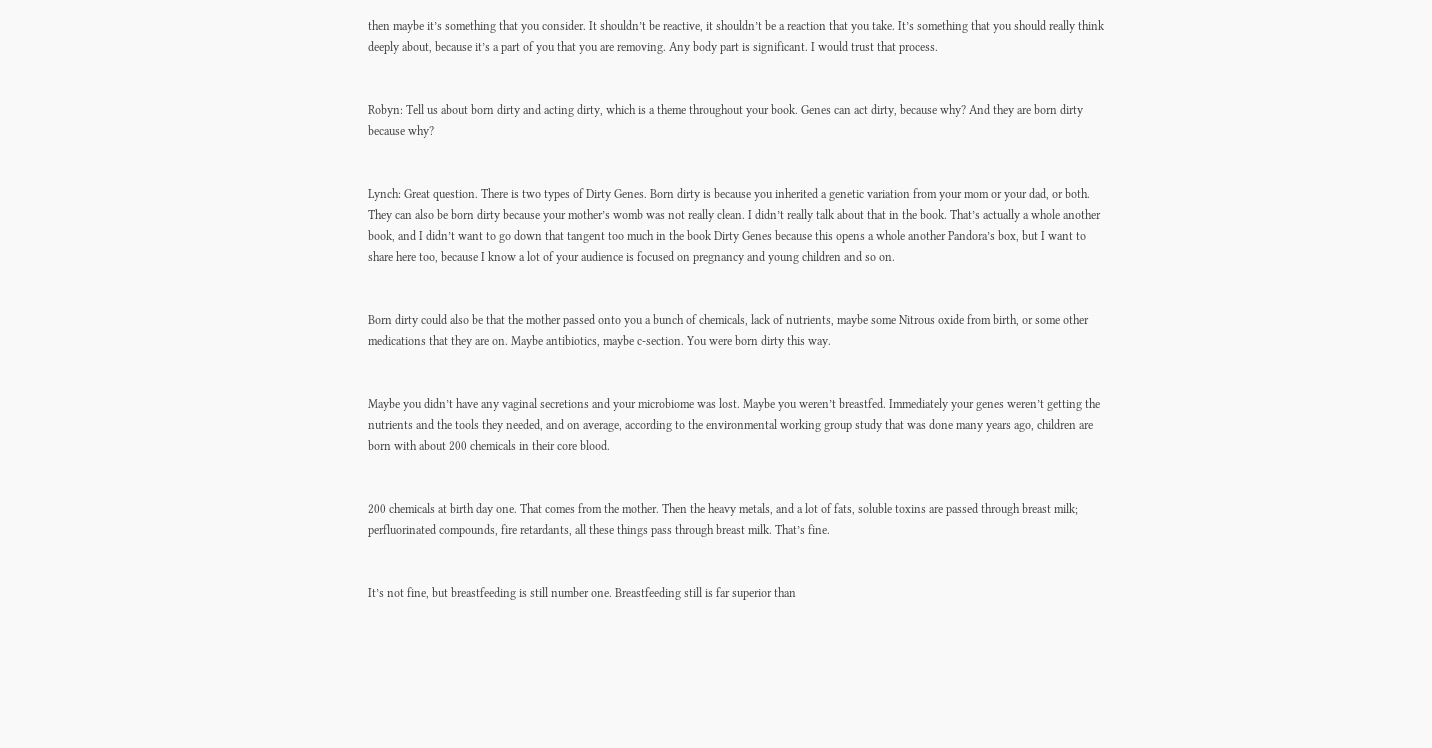then maybe it’s something that you consider. It shouldn’t be reactive, it shouldn’t be a reaction that you take. It’s something that you should really think deeply about, because it’s a part of you that you are removing. Any body part is significant. I would trust that process.


Robyn: Tell us about born dirty and acting dirty, which is a theme throughout your book. Genes can act dirty, because why? And they are born dirty because why?


Lynch: Great question. There is two types of Dirty Genes. Born dirty is because you inherited a genetic variation from your mom or your dad, or both. They can also be born dirty because your mother’s womb was not really clean. I didn’t really talk about that in the book. That’s actually a whole another book, and I didn’t want to go down that tangent too much in the book Dirty Genes because this opens a whole another Pandora’s box, but I want to share here too, because I know a lot of your audience is focused on pregnancy and young children and so on.


Born dirty could also be that the mother passed onto you a bunch of chemicals, lack of nutrients, maybe some Nitrous oxide from birth, or some other medications that they are on. Maybe antibiotics, maybe c-section. You were born dirty this way.


Maybe you didn’t have any vaginal secretions and your microbiome was lost. Maybe you weren’t breastfed. Immediately your genes weren’t getting the nutrients and the tools they needed, and on average, according to the environmental working group study that was done many years ago, children are born with about 200 chemicals in their core blood.


200 chemicals at birth day one. That comes from the mother. Then the heavy metals, and a lot of fats, soluble toxins are passed through breast milk; perfluorinated compounds, fire retardants, all these things pass through breast milk. That’s fine.


It’s not fine, but breastfeeding is still number one. Breastfeeding still is far superior than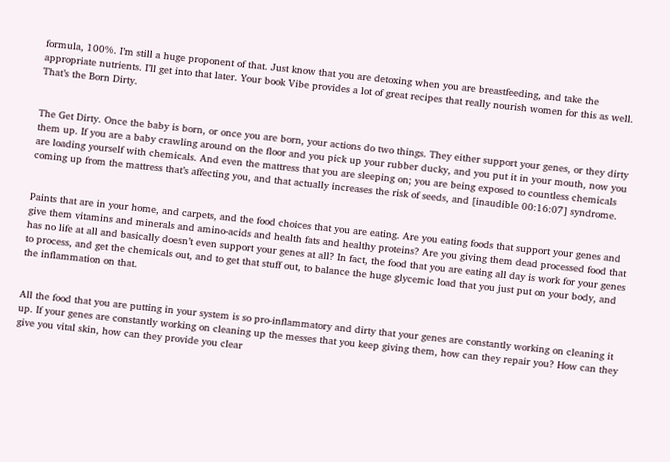formula, 100%. I’m still a huge proponent of that. Just know that you are detoxing when you are breastfeeding, and take the appropriate nutrients. I’ll get into that later. Your book Vibe provides a lot of great recipes that really nourish women for this as well. That’s the Born Dirty.


The Get Dirty. Once the baby is born, or once you are born, your actions do two things. They either support your genes, or they dirty them up. If you are a baby crawling around on the floor and you pick up your rubber ducky, and you put it in your mouth, now you are loading yourself with chemicals. And even the mattress that you are sleeping on; you are being exposed to countless chemicals coming up from the mattress that’s affecting you, and that actually increases the risk of seeds, and [inaudible 00:16:07] syndrome.


Paints that are in your home, and carpets, and the food choices that you are eating. Are you eating foods that support your genes and give them vitamins and minerals and amino-acids and health fats and healthy proteins? Are you giving them dead processed food that has no life at all and basically doesn’t even support your genes at all? In fact, the food that you are eating all day is work for your genes to process, and get the chemicals out, and to get that stuff out, to balance the huge glycemic load that you just put on your body, and the inflammation on that.


All the food that you are putting in your system is so pro-inflammatory and dirty that your genes are constantly working on cleaning it up. If your genes are constantly working on cleaning up the messes that you keep giving them, how can they repair you? How can they give you vital skin, how can they provide you clear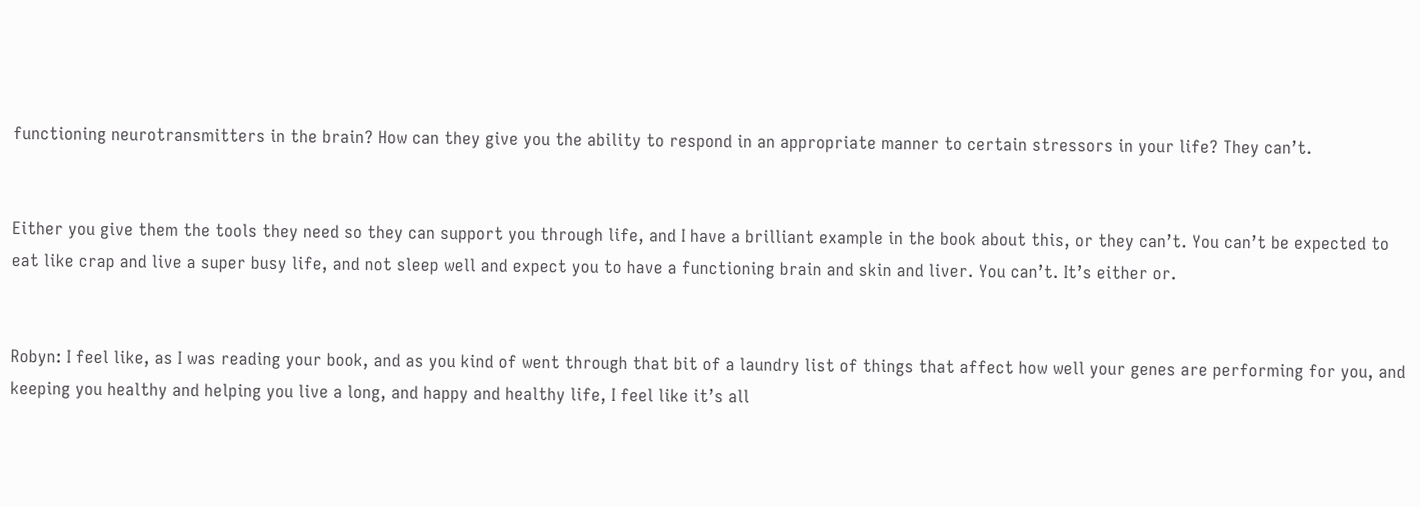functioning neurotransmitters in the brain? How can they give you the ability to respond in an appropriate manner to certain stressors in your life? They can’t.


Either you give them the tools they need so they can support you through life, and I have a brilliant example in the book about this, or they can’t. You can’t be expected to eat like crap and live a super busy life, and not sleep well and expect you to have a functioning brain and skin and liver. You can’t. It’s either or.


Robyn: I feel like, as I was reading your book, and as you kind of went through that bit of a laundry list of things that affect how well your genes are performing for you, and keeping you healthy and helping you live a long, and happy and healthy life, I feel like it’s all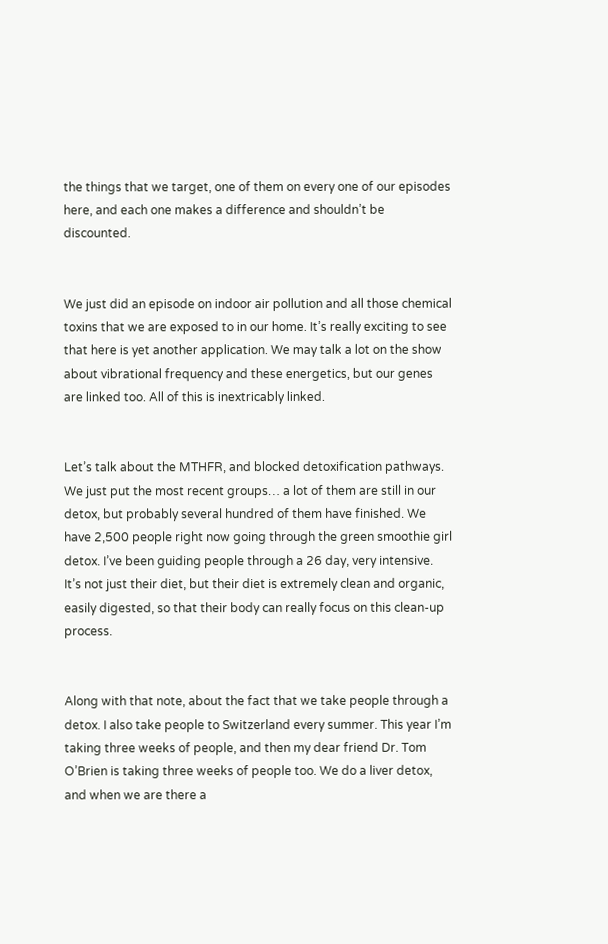the things that we target, one of them on every one of our episodes here, and each one makes a difference and shouldn’t be discounted.


We just did an episode on indoor air pollution and all those chemical toxins that we are exposed to in our home. It’s really exciting to see that here is yet another application. We may talk a lot on the show about vibrational frequency and these energetics, but our genes are linked too. All of this is inextricably linked.


Let’s talk about the MTHFR, and blocked detoxification pathways. We just put the most recent groups… a lot of them are still in our detox, but probably several hundred of them have finished. We have 2,500 people right now going through the green smoothie girl detox. I’ve been guiding people through a 26 day, very intensive. It’s not just their diet, but their diet is extremely clean and organic, easily digested, so that their body can really focus on this clean-up process.


Along with that note, about the fact that we take people through a detox. I also take people to Switzerland every summer. This year I’m taking three weeks of people, and then my dear friend Dr. Tom O’Brien is taking three weeks of people too. We do a liver detox, and when we are there a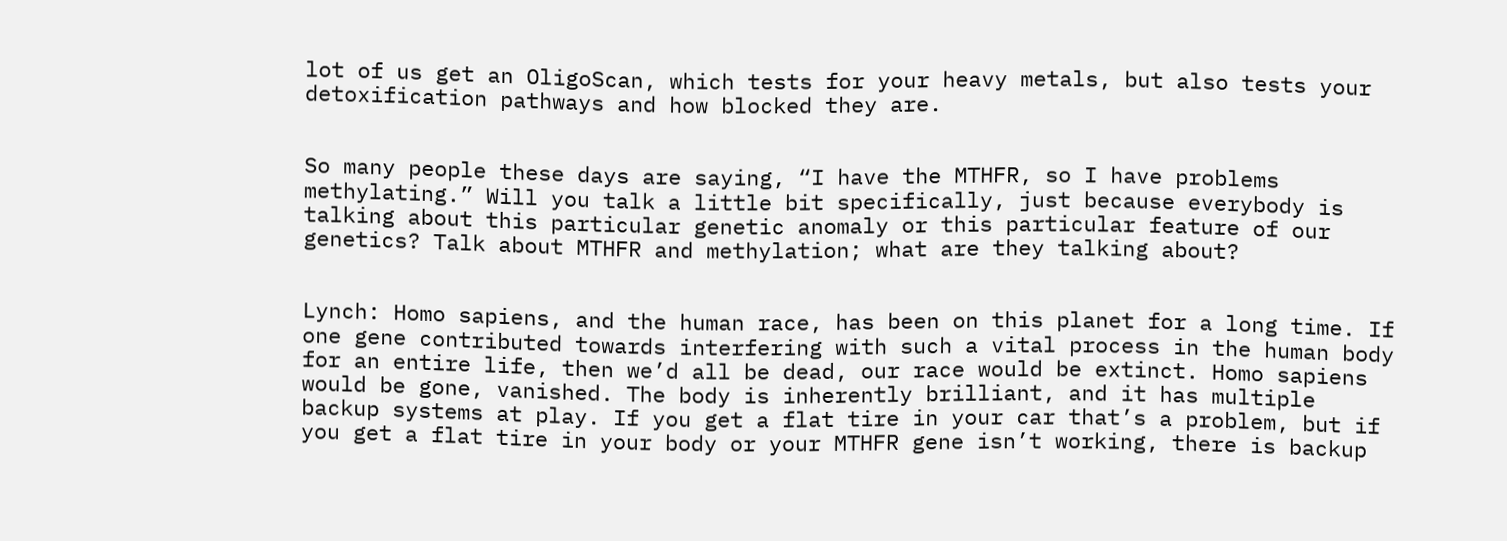lot of us get an OligoScan, which tests for your heavy metals, but also tests your detoxification pathways and how blocked they are.


So many people these days are saying, “I have the MTHFR, so I have problems methylating.” Will you talk a little bit specifically, just because everybody is talking about this particular genetic anomaly or this particular feature of our genetics? Talk about MTHFR and methylation; what are they talking about?


Lynch: Homo sapiens, and the human race, has been on this planet for a long time. If one gene contributed towards interfering with such a vital process in the human body for an entire life, then we’d all be dead, our race would be extinct. Homo sapiens would be gone, vanished. The body is inherently brilliant, and it has multiple backup systems at play. If you get a flat tire in your car that’s a problem, but if you get a flat tire in your body or your MTHFR gene isn’t working, there is backup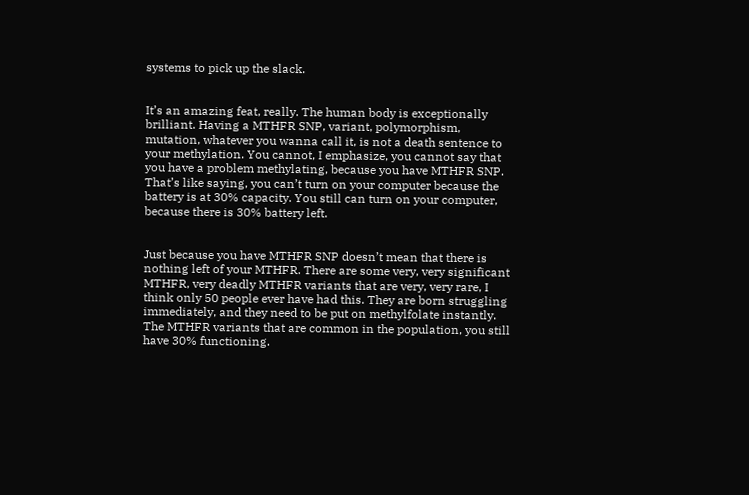systems to pick up the slack.


It’s an amazing feat, really. The human body is exceptionally brilliant. Having a MTHFR SNP, variant, polymorphism, mutation, whatever you wanna call it, is not a death sentence to your methylation. You cannot, I emphasize, you cannot say that you have a problem methylating, because you have MTHFR SNP. That’s like saying, you can’t turn on your computer because the battery is at 30% capacity. You still can turn on your computer, because there is 30% battery left.


Just because you have MTHFR SNP doesn’t mean that there is nothing left of your MTHFR. There are some very, very significant MTHFR, very deadly MTHFR variants that are very, very rare, I think only 50 people ever have had this. They are born struggling immediately, and they need to be put on methylfolate instantly. The MTHFR variants that are common in the population, you still have 30% functioning.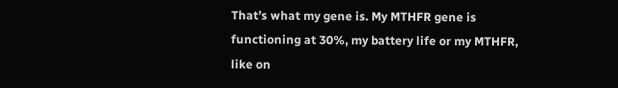That’s what my gene is. My MTHFR gene is functioning at 30%, my battery life or my MTHFR, like on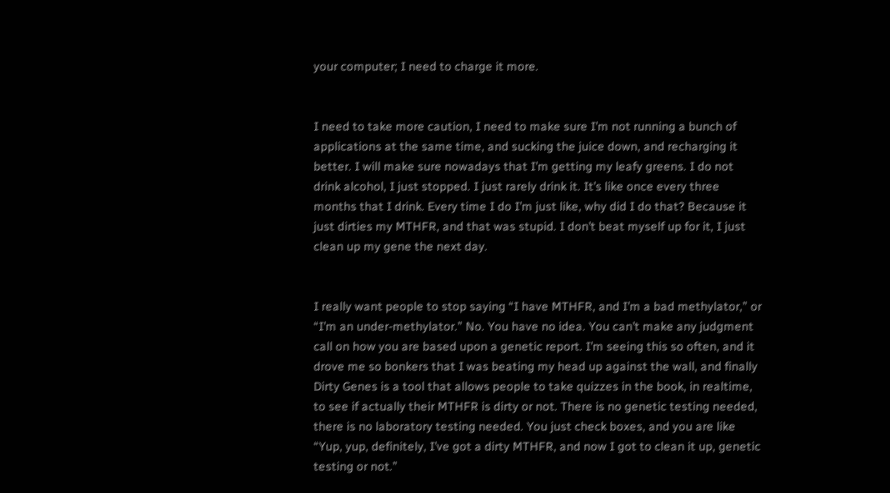your computer; I need to charge it more.


I need to take more caution, I need to make sure I’m not running a bunch of applications at the same time, and sucking the juice down, and recharging it better. I will make sure nowadays that I’m getting my leafy greens. I do not drink alcohol, I just stopped. I just rarely drink it. It’s like once every three months that I drink. Every time I do I’m just like, why did I do that? Because it just dirties my MTHFR, and that was stupid. I don’t beat myself up for it, I just clean up my gene the next day.


I really want people to stop saying “I have MTHFR, and I’m a bad methylator,” or “I’m an under-methylator.” No. You have no idea. You can’t make any judgment call on how you are based upon a genetic report. I’m seeing this so often, and it drove me so bonkers that I was beating my head up against the wall, and finally Dirty Genes is a tool that allows people to take quizzes in the book, in realtime, to see if actually their MTHFR is dirty or not. There is no genetic testing needed, there is no laboratory testing needed. You just check boxes, and you are like “Yup, yup, definitely, I’ve got a dirty MTHFR, and now I got to clean it up, genetic testing or not.”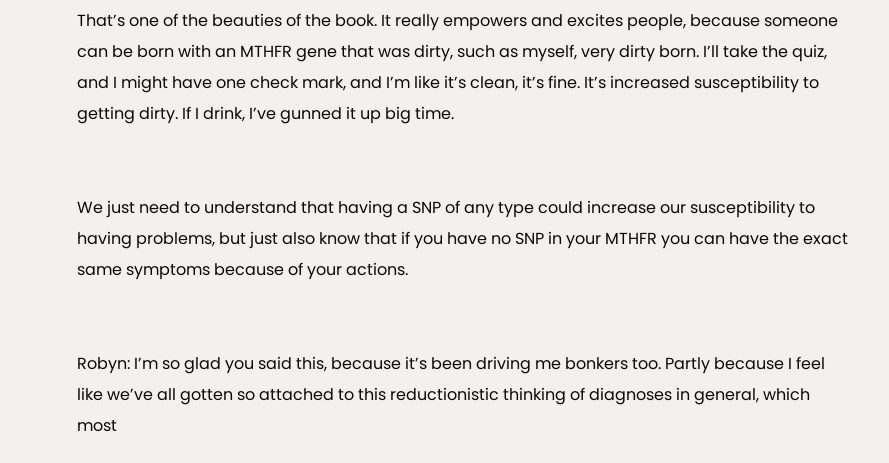That’s one of the beauties of the book. It really empowers and excites people, because someone can be born with an MTHFR gene that was dirty, such as myself, very dirty born. I’ll take the quiz, and I might have one check mark, and I’m like it’s clean, it’s fine. It’s increased susceptibility to getting dirty. If I drink, I’ve gunned it up big time.


We just need to understand that having a SNP of any type could increase our susceptibility to having problems, but just also know that if you have no SNP in your MTHFR you can have the exact same symptoms because of your actions.


Robyn: I’m so glad you said this, because it’s been driving me bonkers too. Partly because I feel like we’ve all gotten so attached to this reductionistic thinking of diagnoses in general, which most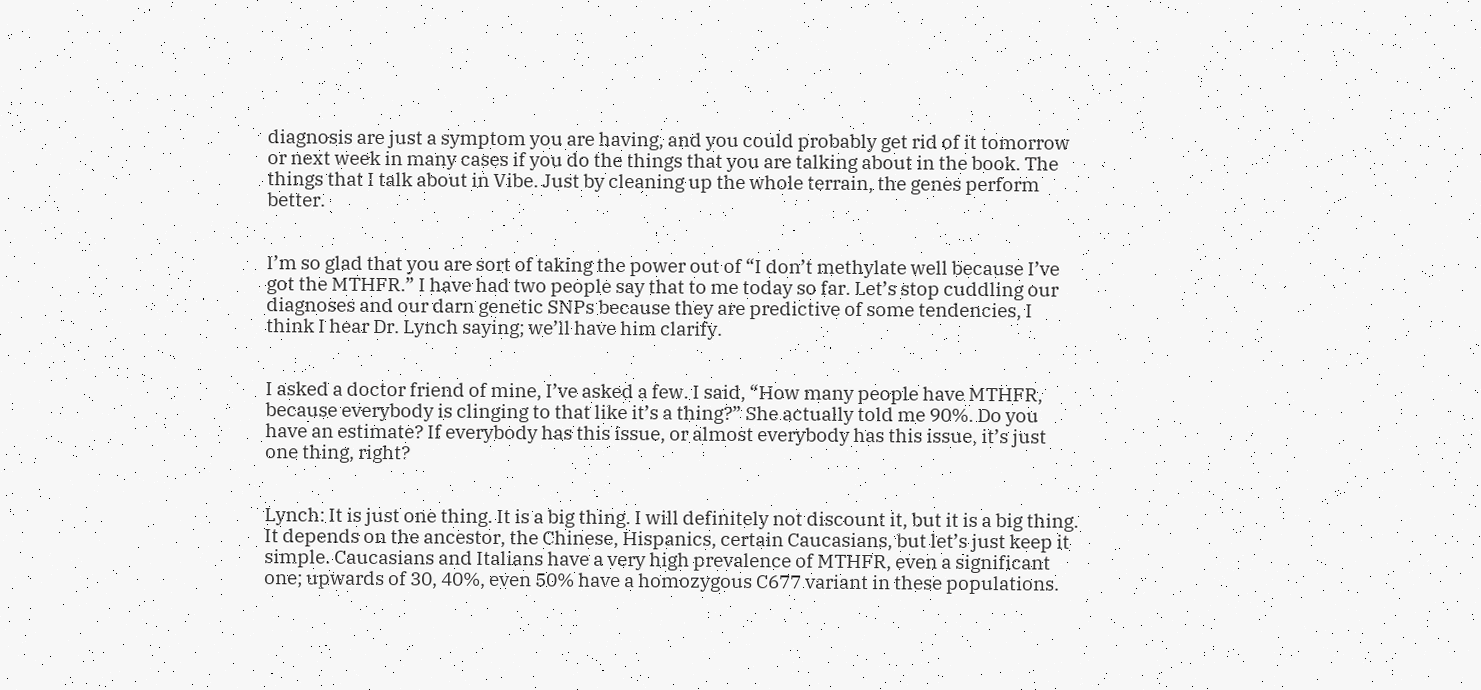diagnosis are just a symptom you are having, and you could probably get rid of it tomorrow or next week in many cases if you do the things that you are talking about in the book. The things that I talk about in Vibe. Just by cleaning up the whole terrain, the genes perform better.


I’m so glad that you are sort of taking the power out of “I don’t methylate well because I’ve got the MTHFR.” I have had two people say that to me today so far. Let’s stop cuddling our diagnoses and our darn genetic SNPs because they are predictive of some tendencies, I think I hear Dr. Lynch saying; we’ll have him clarify.


I asked a doctor friend of mine, I’ve asked a few. I said, “How many people have MTHFR, because everybody is clinging to that like it’s a thing?” She actually told me 90%. Do you have an estimate? If everybody has this issue, or almost everybody has this issue, it’s just one thing, right?


Lynch: It is just one thing. It is a big thing. I will definitely not discount it, but it is a big thing. It depends on the ancestor, the Chinese, Hispanics, certain Caucasians, but let’s just keep it simple. Caucasians and Italians have a very high prevalence of MTHFR, even a significant one; upwards of 30, 40%, even 50% have a homozygous C677 variant in these populations.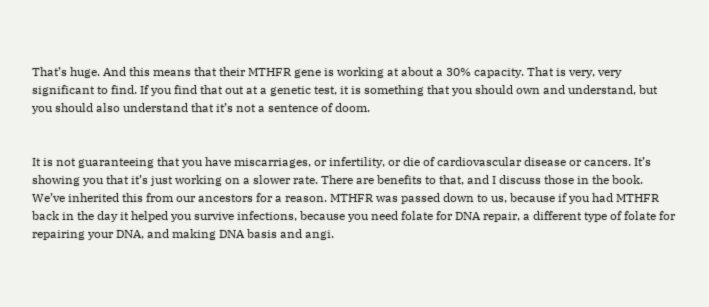That’s huge. And this means that their MTHFR gene is working at about a 30% capacity. That is very, very significant to find. If you find that out at a genetic test, it is something that you should own and understand, but you should also understand that it’s not a sentence of doom.


It is not guaranteeing that you have miscarriages, or infertility, or die of cardiovascular disease or cancers. It’s showing you that it’s just working on a slower rate. There are benefits to that, and I discuss those in the book. We’ve inherited this from our ancestors for a reason. MTHFR was passed down to us, because if you had MTHFR back in the day it helped you survive infections, because you need folate for DNA repair, a different type of folate for repairing your DNA, and making DNA basis and angi.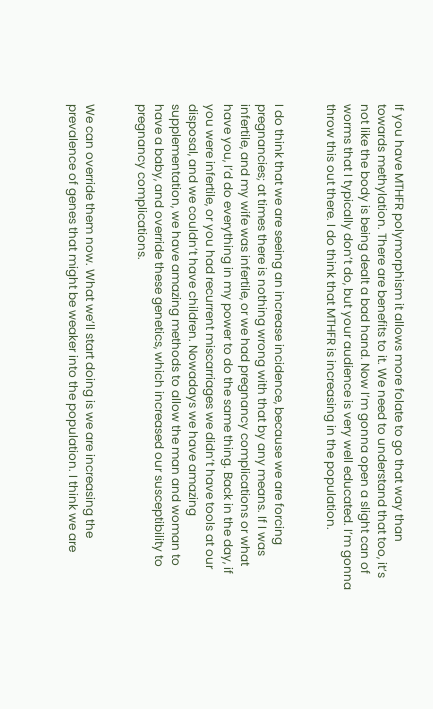If you have MTHFR polymorphism it allows more folate to go that way than towards methylation. There are benefits to it. We need to understand that too, it’s not like the body is being dealt a bad hand. Now I’m gonna open a slight can of worms that I typically don’t do, but your audience is very well educated. I’m gonna throw this out there. I do think that MTHFR is increasing in the population.


I do think that we are seeing an increase incidence, because we are forcing pregnancies; at times there is nothing wrong with that by any means. If I was infertile, and my wife was infertile, or we had pregnancy complications or what have you, I’d do everything in my power to do the same thing. Back in the day, if you were infertile, or you had recurrent miscarriages we didn’t have tools at our disposal, and we couldn’t have children. Nowadays we have amazing supplementation, we have amazing methods to allow the man and woman to have a baby, and override these genetics, which increased our susceptibility to pregnancy complications.


We can override them now. What we’ll start doing is we are increasing the prevalence of genes that might be weaker into the population. I think we are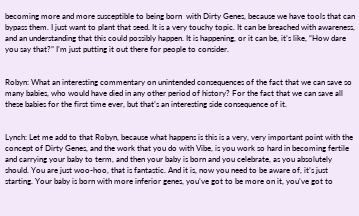becoming more and more susceptible to being born  with Dirty Genes, because we have tools that can bypass them. I just want to plant that seed. It is a very touchy topic. It can be breached with awareness, and an understanding that this could possibly happen. It is happening, or it can be, it’s like, “How dare you say that?” I’m just putting it out there for people to consider.


Robyn: What an interesting commentary on unintended consequences of the fact that we can save so many babies, who would have died in any other period of history? For the fact that we can save all these babies for the first time ever, but that’s an interesting side consequence of it.


Lynch: Let me add to that Robyn, because what happens is this is a very, very important point with the concept of Dirty Genes, and the work that you do with Vibe, is you work so hard in becoming fertile and carrying your baby to term, and then your baby is born and you celebrate, as you absolutely should. You are just woo-hoo, that is fantastic. And it is, now you need to be aware of, it’s just starting. Your baby is born with more inferior genes, you’ve got to be more on it, you’ve got to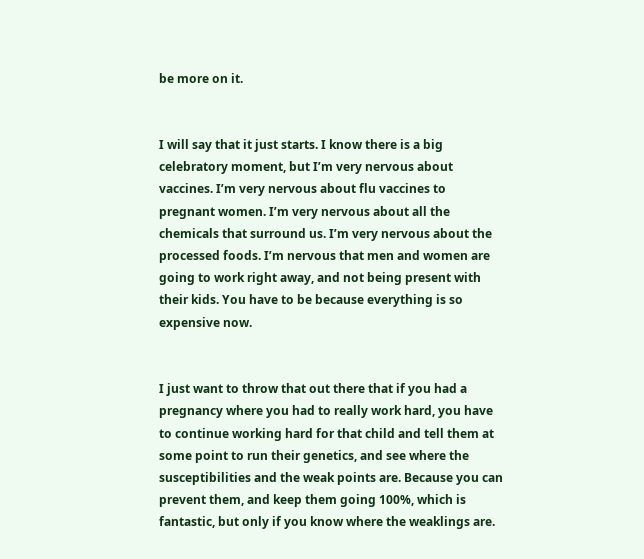be more on it.


I will say that it just starts. I know there is a big celebratory moment, but I’m very nervous about vaccines. I’m very nervous about flu vaccines to pregnant women. I’m very nervous about all the chemicals that surround us. I’m very nervous about the processed foods. I’m nervous that men and women are going to work right away, and not being present with their kids. You have to be because everything is so expensive now.


I just want to throw that out there that if you had a pregnancy where you had to really work hard, you have to continue working hard for that child and tell them at some point to run their genetics, and see where the susceptibilities and the weak points are. Because you can prevent them, and keep them going 100%, which is fantastic, but only if you know where the weaklings are.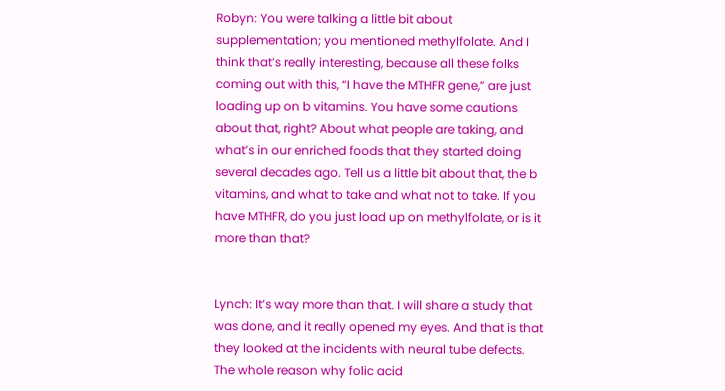Robyn: You were talking a little bit about supplementation; you mentioned methylfolate. And I think that’s really interesting, because all these folks coming out with this, “I have the MTHFR gene,” are just loading up on b vitamins. You have some cautions about that, right? About what people are taking, and what’s in our enriched foods that they started doing several decades ago. Tell us a little bit about that, the b vitamins, and what to take and what not to take. If you have MTHFR, do you just load up on methylfolate, or is it more than that?


Lynch: It’s way more than that. I will share a study that was done, and it really opened my eyes. And that is that they looked at the incidents with neural tube defects. The whole reason why folic acid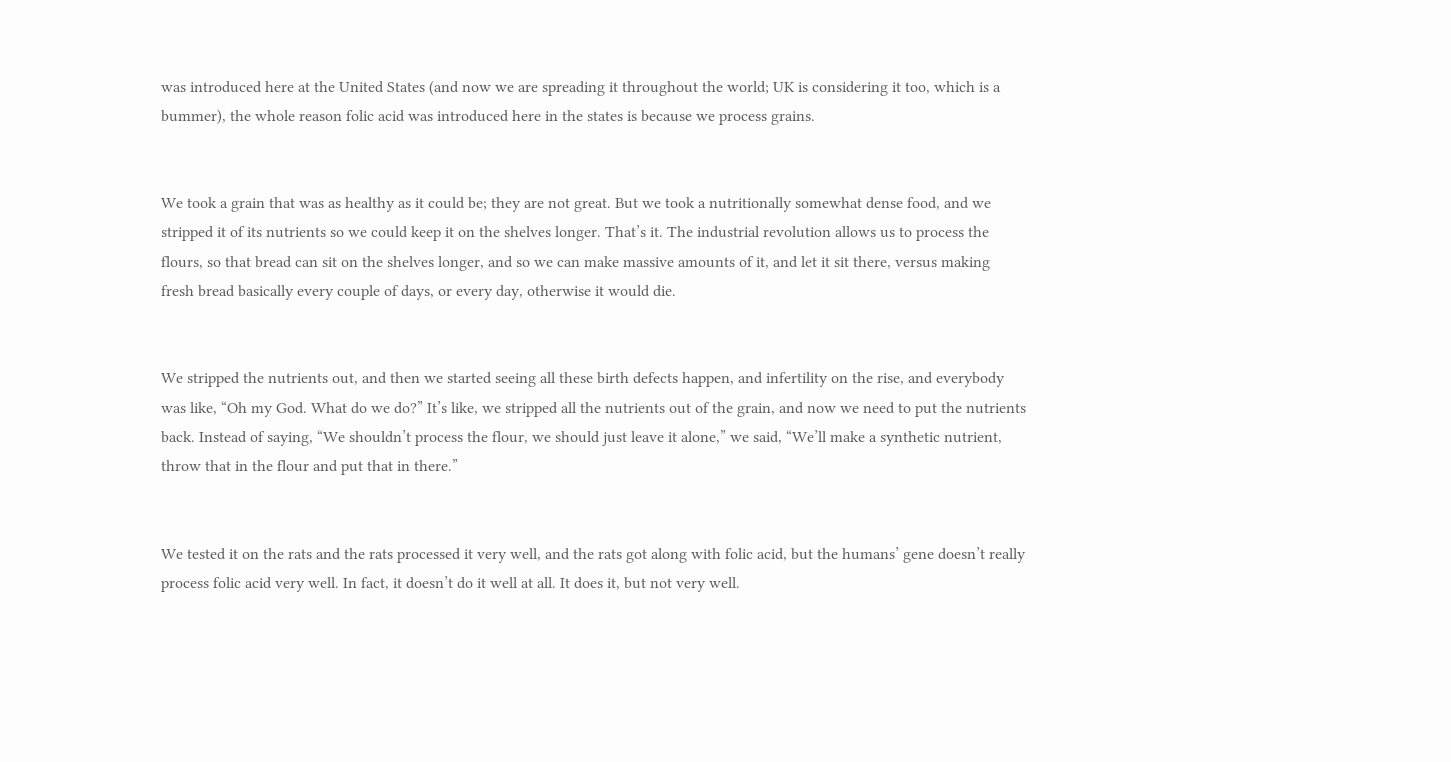was introduced here at the United States (and now we are spreading it throughout the world; UK is considering it too, which is a bummer), the whole reason folic acid was introduced here in the states is because we process grains.


We took a grain that was as healthy as it could be; they are not great. But we took a nutritionally somewhat dense food, and we stripped it of its nutrients so we could keep it on the shelves longer. That’s it. The industrial revolution allows us to process the flours, so that bread can sit on the shelves longer, and so we can make massive amounts of it, and let it sit there, versus making fresh bread basically every couple of days, or every day, otherwise it would die.


We stripped the nutrients out, and then we started seeing all these birth defects happen, and infertility on the rise, and everybody was like, “Oh my God. What do we do?” It’s like, we stripped all the nutrients out of the grain, and now we need to put the nutrients back. Instead of saying, “We shouldn’t process the flour, we should just leave it alone,” we said, “We’ll make a synthetic nutrient, throw that in the flour and put that in there.”


We tested it on the rats and the rats processed it very well, and the rats got along with folic acid, but the humans’ gene doesn’t really process folic acid very well. In fact, it doesn’t do it well at all. It does it, but not very well.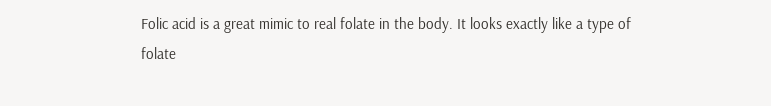Folic acid is a great mimic to real folate in the body. It looks exactly like a type of folate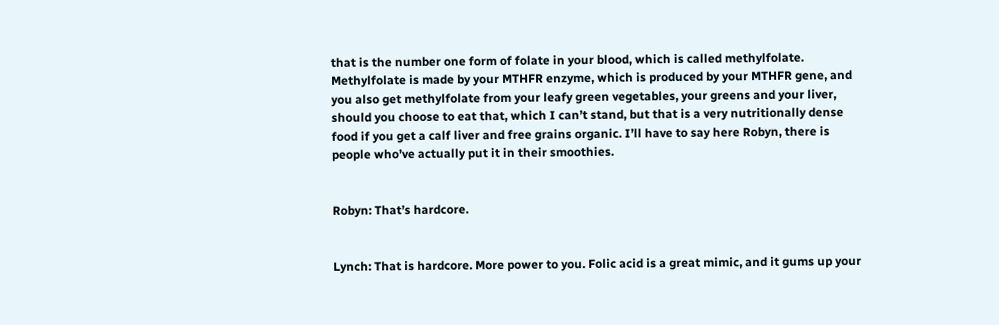that is the number one form of folate in your blood, which is called methylfolate. Methylfolate is made by your MTHFR enzyme, which is produced by your MTHFR gene, and you also get methylfolate from your leafy green vegetables, your greens and your liver, should you choose to eat that, which I can’t stand, but that is a very nutritionally dense food if you get a calf liver and free grains organic. I’ll have to say here Robyn, there is people who’ve actually put it in their smoothies.


Robyn: That’s hardcore.


Lynch: That is hardcore. More power to you. Folic acid is a great mimic, and it gums up your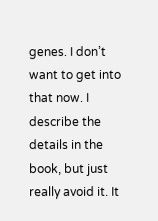genes. I don’t want to get into that now. I describe the details in the book, but just really avoid it. It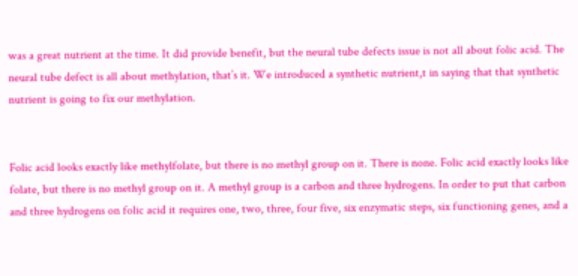was a great nutrient at the time. It did provide benefit, but the neural tube defects issue is not all about folic acid. The neural tube defect is all about methylation, that’s it. We introduced a synthetic nutrient,t in saying that that synthetic nutrient is going to fix our methylation.


Folic acid looks exactly like methylfolate, but there is no methyl group on it. There is none. Folic acid exactly looks like folate, but there is no methyl group on it. A methyl group is a carbon and three hydrogens. In order to put that carbon and three hydrogens on folic acid it requires one, two, three, four five, six enzymatic steps, six functioning genes, and a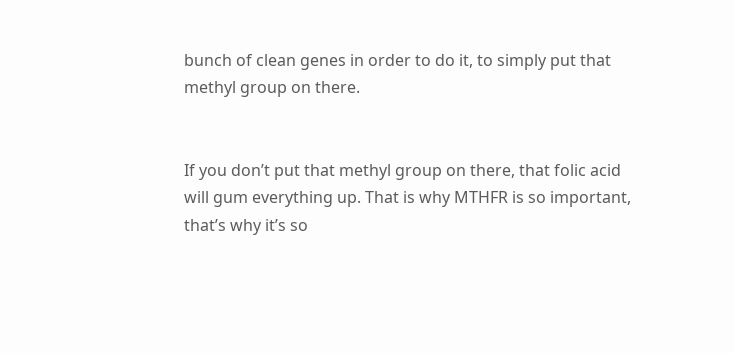bunch of clean genes in order to do it, to simply put that methyl group on there.


If you don’t put that methyl group on there, that folic acid will gum everything up. That is why MTHFR is so important, that’s why it’s so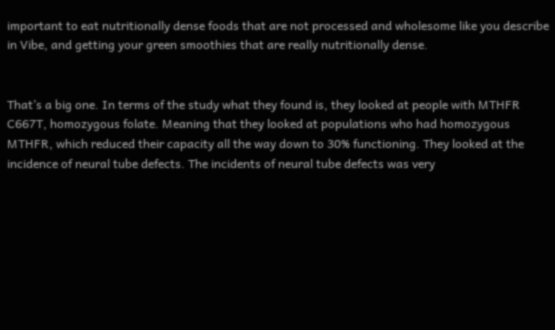important to eat nutritionally dense foods that are not processed and wholesome like you describe in Vibe, and getting your green smoothies that are really nutritionally dense.


That’s a big one. In terms of the study what they found is, they looked at people with MTHFR C667T, homozygous folate. Meaning that they looked at populations who had homozygous MTHFR, which reduced their capacity all the way down to 30% functioning. They looked at the incidence of neural tube defects. The incidents of neural tube defects was very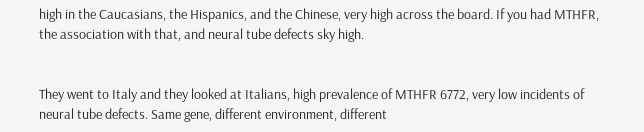high in the Caucasians, the Hispanics, and the Chinese, very high across the board. If you had MTHFR, the association with that, and neural tube defects sky high.


They went to Italy and they looked at Italians, high prevalence of MTHFR 6772, very low incidents of neural tube defects. Same gene, different environment, different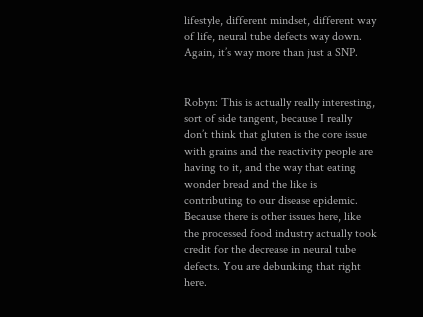lifestyle, different mindset, different way of life, neural tube defects way down. Again, it’s way more than just a SNP.


Robyn: This is actually really interesting, sort of side tangent, because I really don’t think that gluten is the core issue with grains and the reactivity people are having to it, and the way that eating wonder bread and the like is contributing to our disease epidemic. Because there is other issues here, like the processed food industry actually took credit for the decrease in neural tube defects. You are debunking that right here.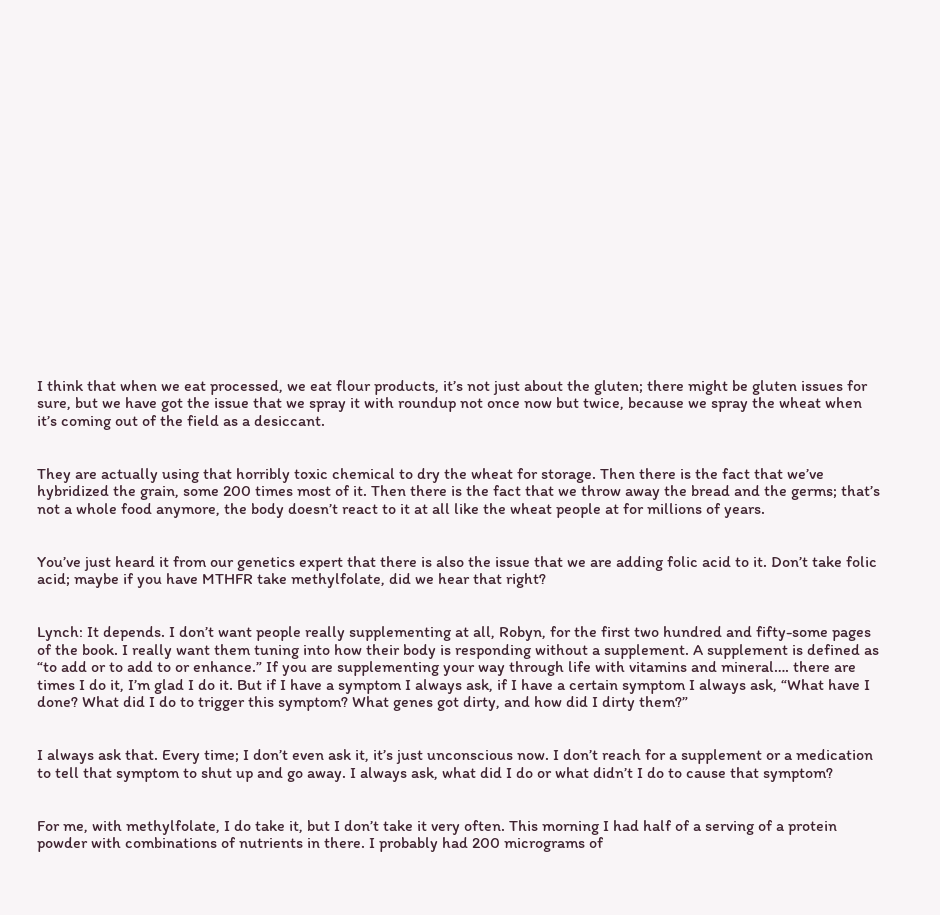I think that when we eat processed, we eat flour products, it’s not just about the gluten; there might be gluten issues for sure, but we have got the issue that we spray it with roundup not once now but twice, because we spray the wheat when it’s coming out of the field as a desiccant.


They are actually using that horribly toxic chemical to dry the wheat for storage. Then there is the fact that we’ve hybridized the grain, some 200 times most of it. Then there is the fact that we throw away the bread and the germs; that’s not a whole food anymore, the body doesn’t react to it at all like the wheat people at for millions of years.


You’ve just heard it from our genetics expert that there is also the issue that we are adding folic acid to it. Don’t take folic acid; maybe if you have MTHFR take methylfolate, did we hear that right?


Lynch: It depends. I don’t want people really supplementing at all, Robyn, for the first two hundred and fifty-some pages of the book. I really want them tuning into how their body is responding without a supplement. A supplement is defined as “to add or to add to or enhance.” If you are supplementing your way through life with vitamins and mineral…. there are times I do it, I’m glad I do it. But if I have a symptom I always ask, if I have a certain symptom I always ask, “What have I done? What did I do to trigger this symptom? What genes got dirty, and how did I dirty them?”


I always ask that. Every time; I don’t even ask it, it’s just unconscious now. I don’t reach for a supplement or a medication to tell that symptom to shut up and go away. I always ask, what did I do or what didn’t I do to cause that symptom?


For me, with methylfolate, I do take it, but I don’t take it very often. This morning I had half of a serving of a protein powder with combinations of nutrients in there. I probably had 200 micrograms of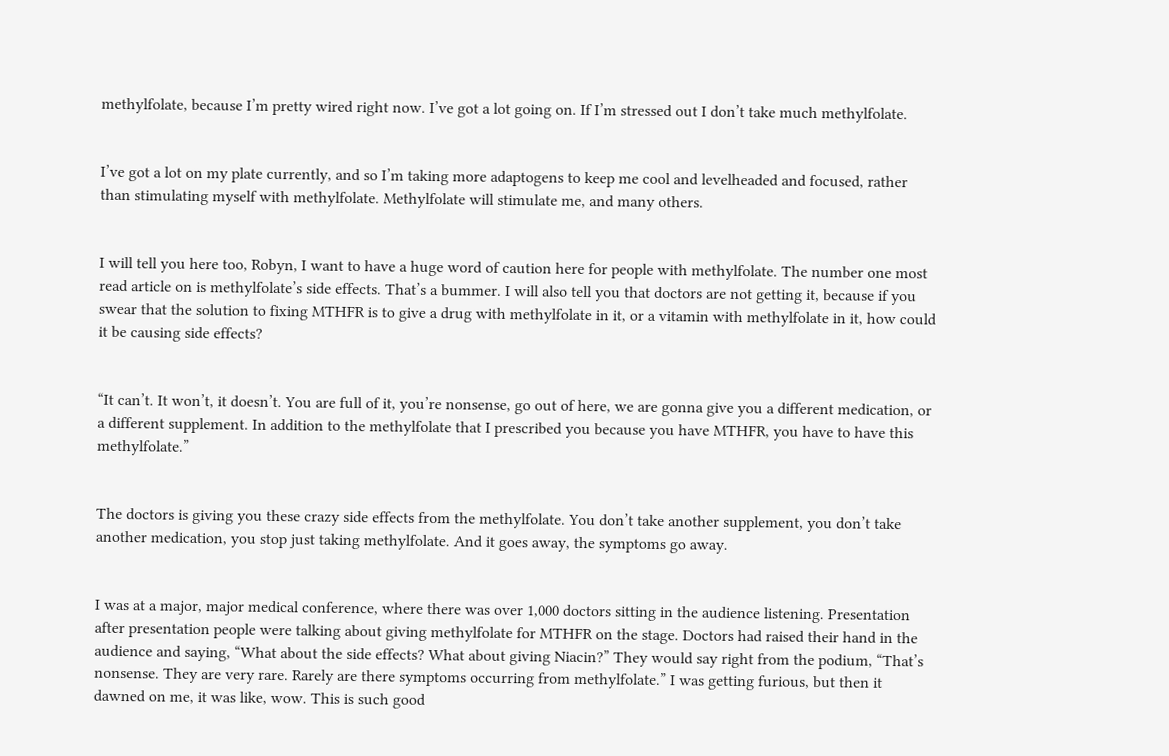methylfolate, because I’m pretty wired right now. I’ve got a lot going on. If I’m stressed out I don’t take much methylfolate.


I’ve got a lot on my plate currently, and so I’m taking more adaptogens to keep me cool and levelheaded and focused, rather than stimulating myself with methylfolate. Methylfolate will stimulate me, and many others.


I will tell you here too, Robyn, I want to have a huge word of caution here for people with methylfolate. The number one most read article on is methylfolate’s side effects. That’s a bummer. I will also tell you that doctors are not getting it, because if you swear that the solution to fixing MTHFR is to give a drug with methylfolate in it, or a vitamin with methylfolate in it, how could it be causing side effects?


“It can’t. It won’t, it doesn’t. You are full of it, you’re nonsense, go out of here, we are gonna give you a different medication, or a different supplement. In addition to the methylfolate that I prescribed you because you have MTHFR, you have to have this methylfolate.”


The doctors is giving you these crazy side effects from the methylfolate. You don’t take another supplement, you don’t take another medication, you stop just taking methylfolate. And it goes away, the symptoms go away.


I was at a major, major medical conference, where there was over 1,000 doctors sitting in the audience listening. Presentation after presentation people were talking about giving methylfolate for MTHFR on the stage. Doctors had raised their hand in the audience and saying, “What about the side effects? What about giving Niacin?” They would say right from the podium, “That’s nonsense. They are very rare. Rarely are there symptoms occurring from methylfolate.” I was getting furious, but then it dawned on me, it was like, wow. This is such good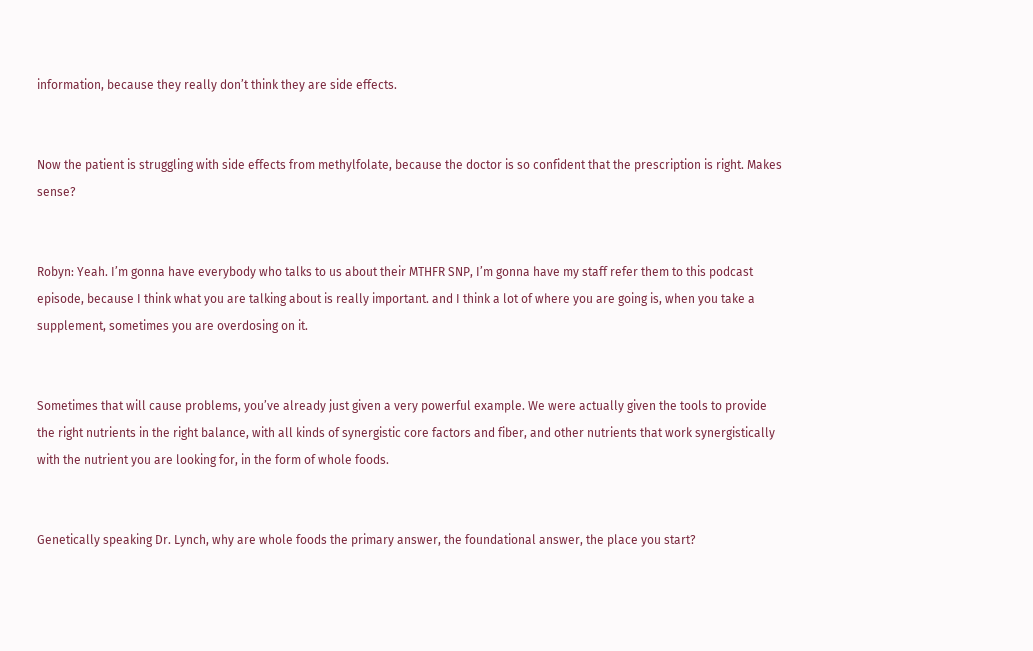information, because they really don’t think they are side effects.


Now the patient is struggling with side effects from methylfolate, because the doctor is so confident that the prescription is right. Makes sense?


Robyn: Yeah. I’m gonna have everybody who talks to us about their MTHFR SNP, I’m gonna have my staff refer them to this podcast episode, because I think what you are talking about is really important. and I think a lot of where you are going is, when you take a supplement, sometimes you are overdosing on it.


Sometimes that will cause problems, you’ve already just given a very powerful example. We were actually given the tools to provide the right nutrients in the right balance, with all kinds of synergistic core factors and fiber, and other nutrients that work synergistically with the nutrient you are looking for, in the form of whole foods.


Genetically speaking Dr. Lynch, why are whole foods the primary answer, the foundational answer, the place you start?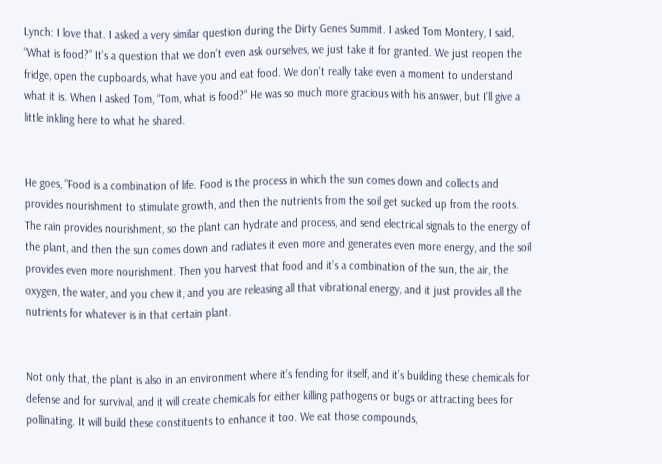Lynch: I love that. I asked a very similar question during the Dirty Genes Summit. I asked Tom Montery, I said, “What is food?” It’s a question that we don’t even ask ourselves, we just take it for granted. We just reopen the fridge, open the cupboards, what have you and eat food. We don’t really take even a moment to understand what it is. When I asked Tom, “Tom, what is food?” He was so much more gracious with his answer, but I’ll give a little inkling here to what he shared.


He goes, “Food is a combination of life. Food is the process in which the sun comes down and collects and provides nourishment to stimulate growth, and then the nutrients from the soil get sucked up from the roots. The rain provides nourishment, so the plant can hydrate and process, and send electrical signals to the energy of the plant, and then the sun comes down and radiates it even more and generates even more energy, and the soil provides even more nourishment. Then you harvest that food and it’s a combination of the sun, the air, the oxygen, the water, and you chew it, and you are releasing all that vibrational energy, and it just provides all the nutrients for whatever is in that certain plant.


Not only that, the plant is also in an environment where it’s fending for itself, and it’s building these chemicals for defense and for survival, and it will create chemicals for either killing pathogens or bugs or attracting bees for pollinating. It will build these constituents to enhance it too. We eat those compounds,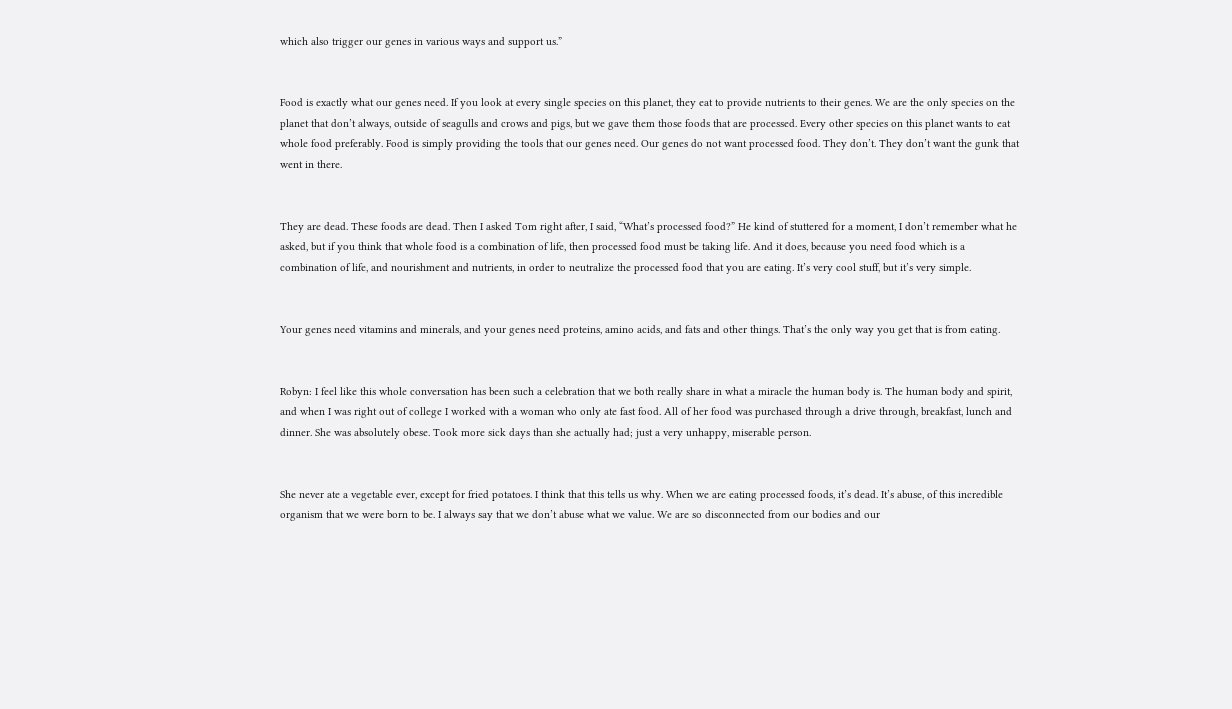which also trigger our genes in various ways and support us.”


Food is exactly what our genes need. If you look at every single species on this planet, they eat to provide nutrients to their genes. We are the only species on the planet that don’t always, outside of seagulls and crows and pigs, but we gave them those foods that are processed. Every other species on this planet wants to eat whole food preferably. Food is simply providing the tools that our genes need. Our genes do not want processed food. They don’t. They don’t want the gunk that went in there.


They are dead. These foods are dead. Then I asked Tom right after, I said, “What’s processed food?” He kind of stuttered for a moment, I don’t remember what he asked, but if you think that whole food is a combination of life, then processed food must be taking life. And it does, because you need food which is a combination of life, and nourishment and nutrients, in order to neutralize the processed food that you are eating. It’s very cool stuff, but it’s very simple.


Your genes need vitamins and minerals, and your genes need proteins, amino acids, and fats and other things. That’s the only way you get that is from eating.


Robyn: I feel like this whole conversation has been such a celebration that we both really share in what a miracle the human body is. The human body and spirit, and when I was right out of college I worked with a woman who only ate fast food. All of her food was purchased through a drive through, breakfast, lunch and dinner. She was absolutely obese. Took more sick days than she actually had; just a very unhappy, miserable person.


She never ate a vegetable ever, except for fried potatoes. I think that this tells us why. When we are eating processed foods, it’s dead. It’s abuse, of this incredible organism that we were born to be. I always say that we don’t abuse what we value. We are so disconnected from our bodies and our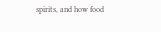spirits, and how food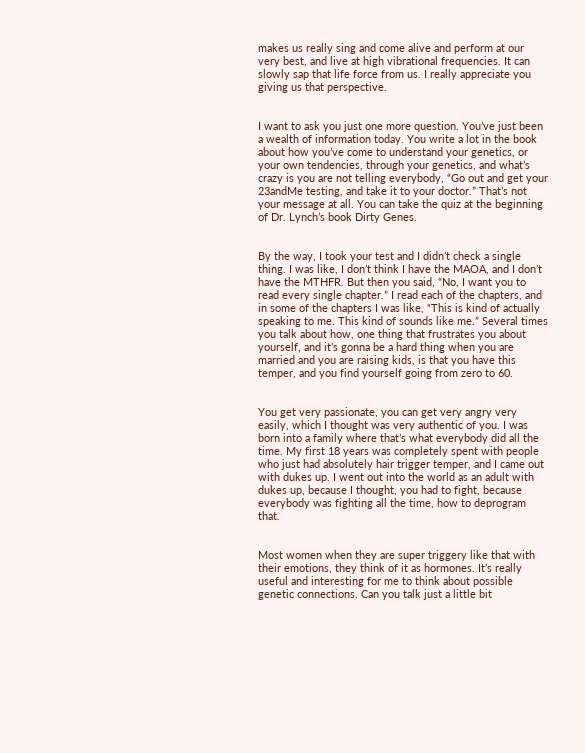makes us really sing and come alive and perform at our very best, and live at high vibrational frequencies. It can slowly sap that life force from us. I really appreciate you giving us that perspective.


I want to ask you just one more question. You’ve just been a wealth of information today. You write a lot in the book about how you’ve come to understand your genetics, or your own tendencies, through your genetics, and what’s crazy is you are not telling everybody, “Go out and get your 23andMe testing, and take it to your doctor.” That’s not your message at all. You can take the quiz at the beginning of Dr. Lynch’s book Dirty Genes.


By the way, I took your test and I didn’t check a single thing. I was like, I don’t think I have the MAOA, and I don’t have the MTHFR. But then you said, “No, I want you to read every single chapter.” I read each of the chapters, and in some of the chapters I was like, “This is kind of actually speaking to me. This kind of sounds like me.” Several times you talk about how, one thing that frustrates you about yourself, and it’s gonna be a hard thing when you are married and you are raising kids, is that you have this temper, and you find yourself going from zero to 60.


You get very passionate, you can get very angry very easily, which I thought was very authentic of you. I was born into a family where that’s what everybody did all the time. My first 18 years was completely spent with people who just had absolutely hair trigger temper, and I came out with dukes up. I went out into the world as an adult with dukes up, because I thought, you had to fight, because everybody was fighting all the time, how to deprogram that.


Most women when they are super triggery like that with their emotions, they think of it as hormones. It’s really useful and interesting for me to think about possible genetic connections. Can you talk just a little bit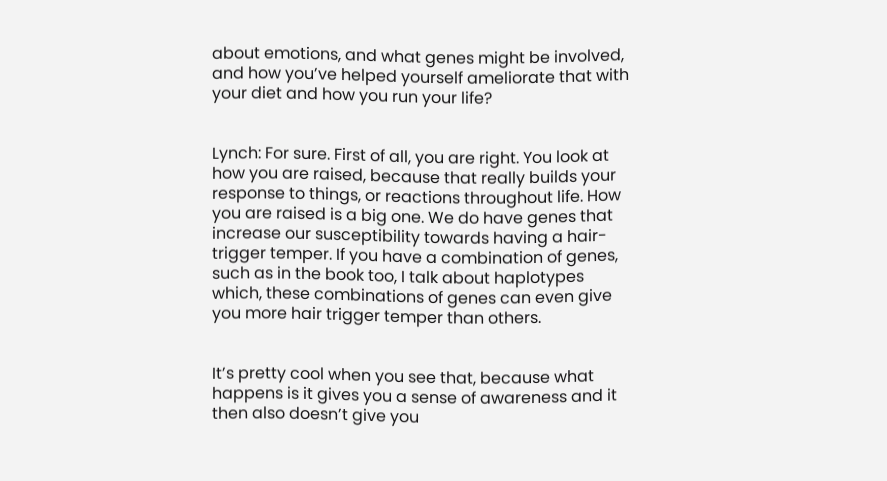about emotions, and what genes might be involved, and how you’ve helped yourself ameliorate that with your diet and how you run your life?


Lynch: For sure. First of all, you are right. You look at how you are raised, because that really builds your response to things, or reactions throughout life. How you are raised is a big one. We do have genes that increase our susceptibility towards having a hair-trigger temper. If you have a combination of genes, such as in the book too, I talk about haplotypes which, these combinations of genes can even give you more hair trigger temper than others.


It’s pretty cool when you see that, because what happens is it gives you a sense of awareness and it then also doesn’t give you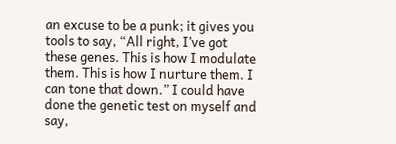an excuse to be a punk; it gives you tools to say, “All right, I’ve got these genes. This is how I modulate them. This is how I nurture them. I can tone that down.” I could have done the genetic test on myself and say,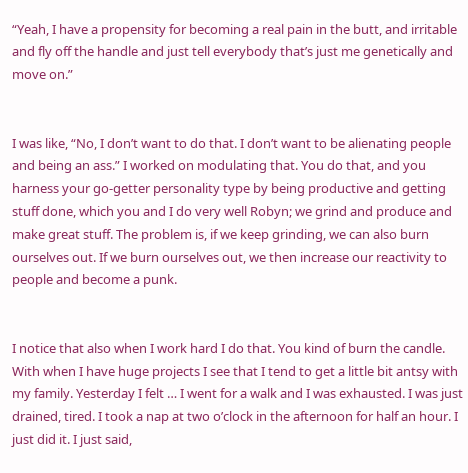“Yeah, I have a propensity for becoming a real pain in the butt, and irritable and fly off the handle and just tell everybody that’s just me genetically and move on.”


I was like, “No, I don’t want to do that. I don’t want to be alienating people and being an ass.” I worked on modulating that. You do that, and you harness your go-getter personality type by being productive and getting stuff done, which you and I do very well Robyn; we grind and produce and make great stuff. The problem is, if we keep grinding, we can also burn ourselves out. If we burn ourselves out, we then increase our reactivity to people and become a punk.


I notice that also when I work hard I do that. You kind of burn the candle. With when I have huge projects I see that I tend to get a little bit antsy with my family. Yesterday I felt … I went for a walk and I was exhausted. I was just drained, tired. I took a nap at two o’clock in the afternoon for half an hour. I just did it. I just said,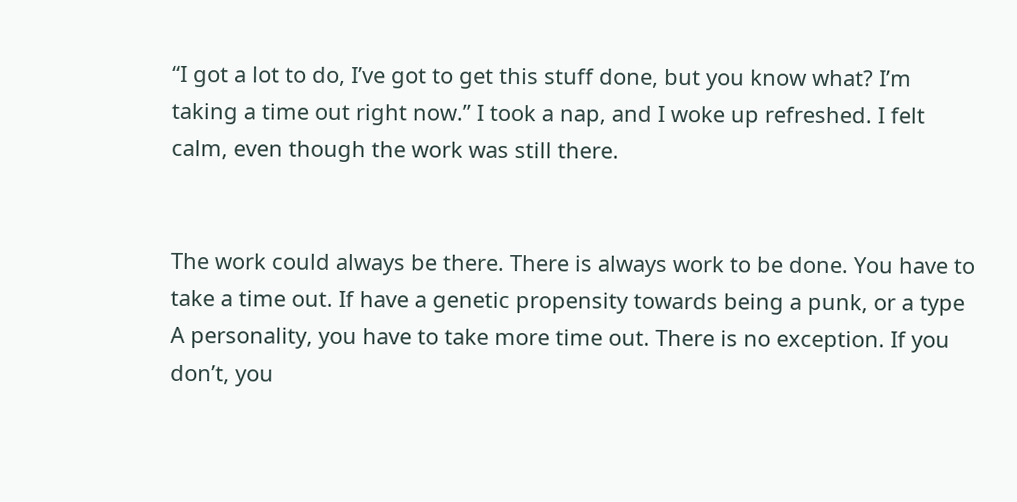“I got a lot to do, I’ve got to get this stuff done, but you know what? I’m taking a time out right now.” I took a nap, and I woke up refreshed. I felt calm, even though the work was still there.


The work could always be there. There is always work to be done. You have to take a time out. If have a genetic propensity towards being a punk, or a type A personality, you have to take more time out. There is no exception. If you don’t, you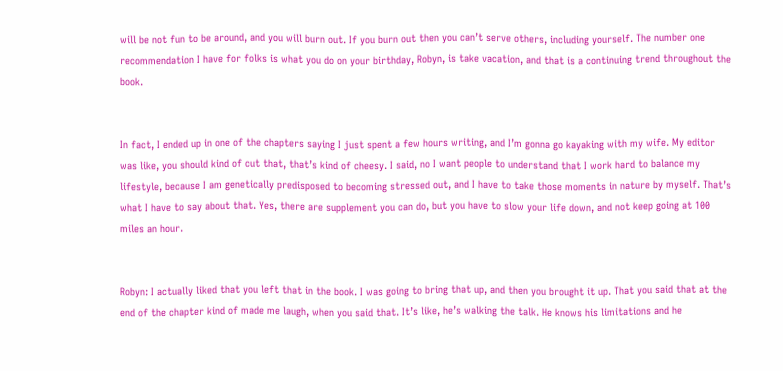will be not fun to be around, and you will burn out. If you burn out then you can’t serve others, including yourself. The number one recommendation I have for folks is what you do on your birthday, Robyn, is take vacation, and that is a continuing trend throughout the book.


In fact, I ended up in one of the chapters saying I just spent a few hours writing, and I’m gonna go kayaking with my wife. My editor was like, you should kind of cut that, that’s kind of cheesy. I said, no I want people to understand that I work hard to balance my lifestyle, because I am genetically predisposed to becoming stressed out, and I have to take those moments in nature by myself. That’s what I have to say about that. Yes, there are supplement you can do, but you have to slow your life down, and not keep going at 100 miles an hour.


Robyn: I actually liked that you left that in the book. I was going to bring that up, and then you brought it up. That you said that at the end of the chapter kind of made me laugh, when you said that. It’s like, he’s walking the talk. He knows his limitations and he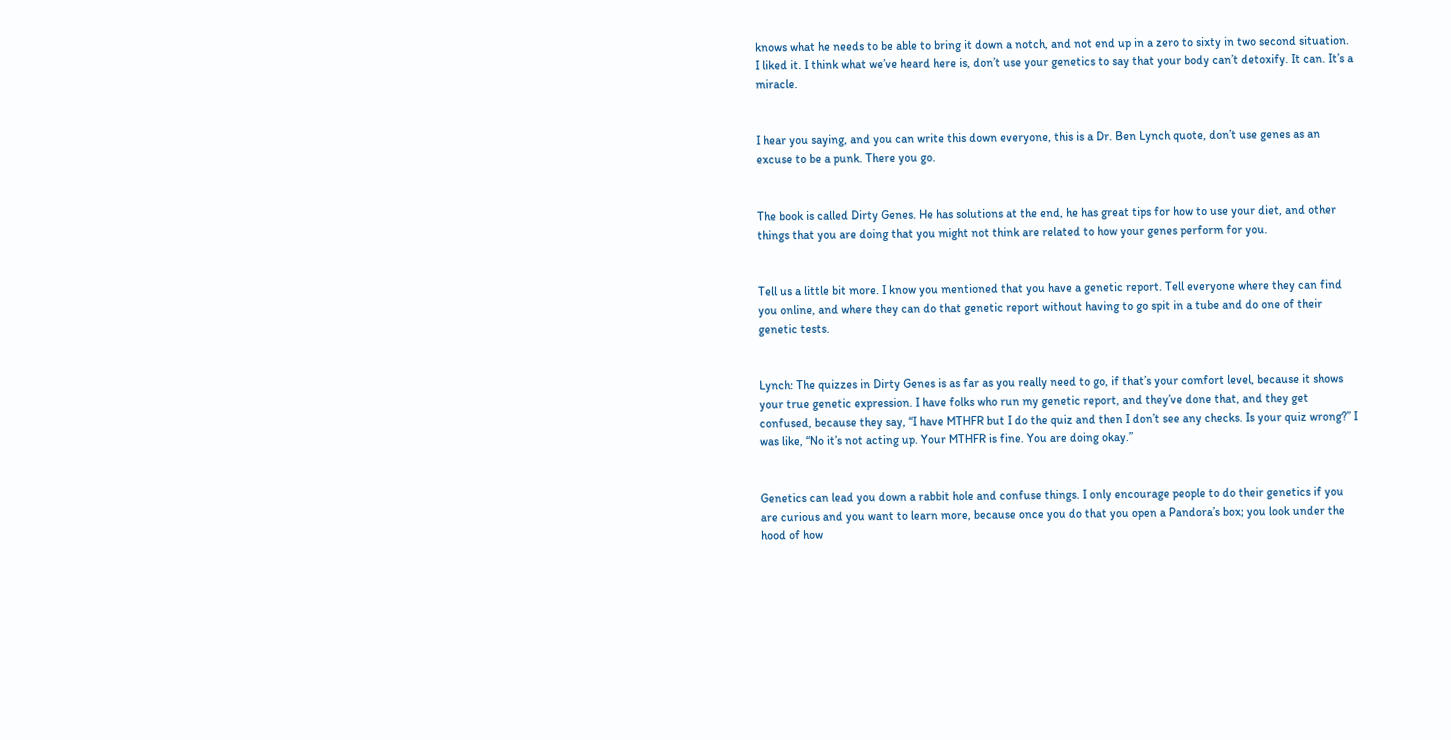knows what he needs to be able to bring it down a notch, and not end up in a zero to sixty in two second situation. I liked it. I think what we’ve heard here is, don’t use your genetics to say that your body can’t detoxify. It can. It’s a miracle.


I hear you saying, and you can write this down everyone, this is a Dr. Ben Lynch quote, don’t use genes as an excuse to be a punk. There you go.


The book is called Dirty Genes. He has solutions at the end, he has great tips for how to use your diet, and other things that you are doing that you might not think are related to how your genes perform for you.


Tell us a little bit more. I know you mentioned that you have a genetic report. Tell everyone where they can find you online, and where they can do that genetic report without having to go spit in a tube and do one of their genetic tests.


Lynch: The quizzes in Dirty Genes is as far as you really need to go, if that’s your comfort level, because it shows your true genetic expression. I have folks who run my genetic report, and they’ve done that, and they get confused, because they say, “I have MTHFR but I do the quiz and then I don’t see any checks. Is your quiz wrong?” I was like, “No it’s not acting up. Your MTHFR is fine. You are doing okay.”


Genetics can lead you down a rabbit hole and confuse things. I only encourage people to do their genetics if you are curious and you want to learn more, because once you do that you open a Pandora’s box; you look under the hood of how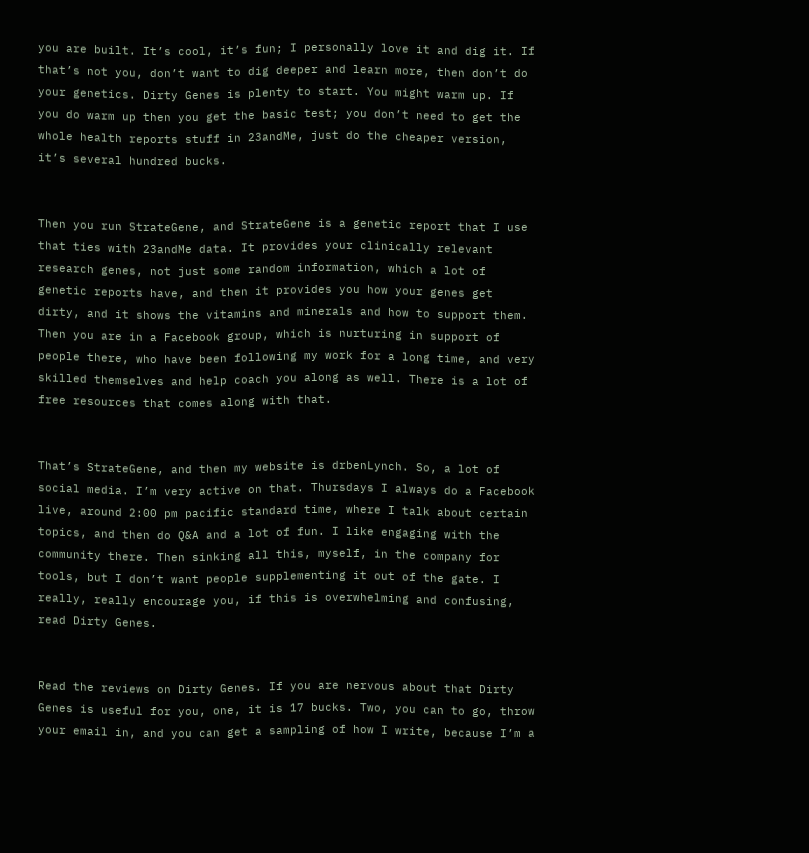you are built. It’s cool, it’s fun; I personally love it and dig it. If that’s not you, don’t want to dig deeper and learn more, then don’t do your genetics. Dirty Genes is plenty to start. You might warm up. If you do warm up then you get the basic test; you don’t need to get the whole health reports stuff in 23andMe, just do the cheaper version, it’s several hundred bucks.


Then you run StrateGene, and StrateGene is a genetic report that I use that ties with 23andMe data. It provides your clinically relevant research genes, not just some random information, which a lot of genetic reports have, and then it provides you how your genes get dirty, and it shows the vitamins and minerals and how to support them. Then you are in a Facebook group, which is nurturing in support of people there, who have been following my work for a long time, and very skilled themselves and help coach you along as well. There is a lot of free resources that comes along with that.


That’s StrateGene, and then my website is drbenLynch. So, a lot of social media. I’m very active on that. Thursdays I always do a Facebook live, around 2:00 pm pacific standard time, where I talk about certain topics, and then do Q&A and a lot of fun. I like engaging with the community there. Then sinking all this, myself, in the company for tools, but I don’t want people supplementing it out of the gate. I really, really encourage you, if this is overwhelming and confusing, read Dirty Genes.


Read the reviews on Dirty Genes. If you are nervous about that Dirty Genes is useful for you, one, it is 17 bucks. Two, you can to go, throw your email in, and you can get a sampling of how I write, because I’m a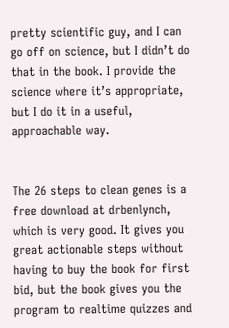pretty scientific guy, and I can go off on science, but I didn’t do that in the book. I provide the science where it’s appropriate, but I do it in a useful, approachable way.


The 26 steps to clean genes is a free download at drbenlynch, which is very good. It gives you great actionable steps without having to buy the book for first bid, but the book gives you the program to realtime quizzes and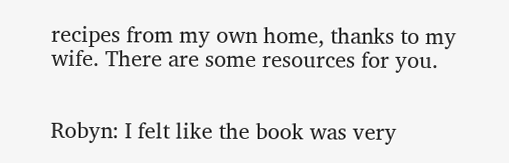recipes from my own home, thanks to my wife. There are some resources for you.


Robyn: I felt like the book was very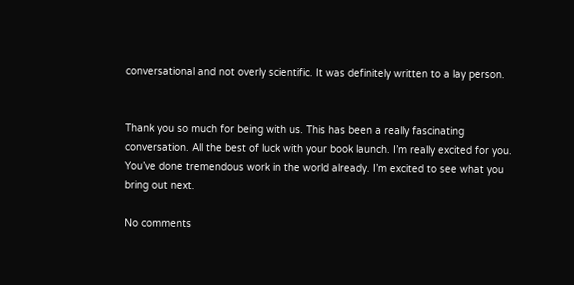conversational and not overly scientific. It was definitely written to a lay person.


Thank you so much for being with us. This has been a really fascinating conversation. All the best of luck with your book launch. I’m really excited for you. You’ve done tremendous work in the world already. I’m excited to see what you bring out next.

No comments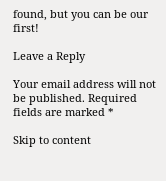found, but you can be our first!

Leave a Reply

Your email address will not be published. Required fields are marked *

Skip to content